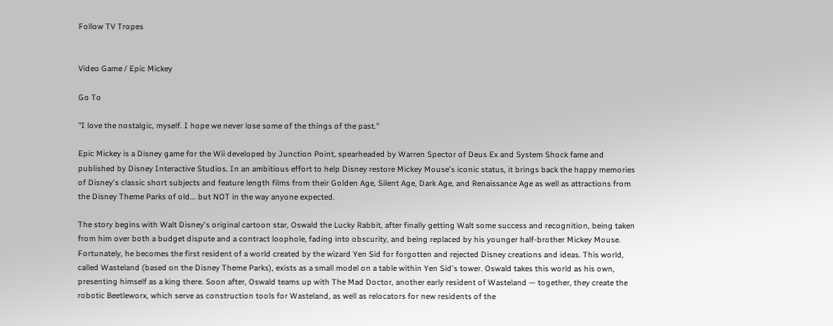Follow TV Tropes


Video Game / Epic Mickey

Go To

"I love the nostalgic, myself. I hope we never lose some of the things of the past."

Epic Mickey is a Disney game for the Wii developed by Junction Point, spearheaded by Warren Spector of Deus Ex and System Shock fame and published by Disney Interactive Studios. In an ambitious effort to help Disney restore Mickey Mouse's iconic status, it brings back the happy memories of Disney's classic short subjects and feature length films from their Golden Age, Silent Age, Dark Age, and Renaissance Age as well as attractions from the Disney Theme Parks of old... but NOT in the way anyone expected.

The story begins with Walt Disney's original cartoon star, Oswald the Lucky Rabbit, after finally getting Walt some success and recognition, being taken from him over both a budget dispute and a contract loophole, fading into obscurity, and being replaced by his younger half-brother Mickey Mouse. Fortunately, he becomes the first resident of a world created by the wizard Yen Sid for forgotten and rejected Disney creations and ideas. This world, called Wasteland (based on the Disney Theme Parks), exists as a small model on a table within Yen Sid's tower. Oswald takes this world as his own, presenting himself as a king there. Soon after, Oswald teams up with The Mad Doctor, another early resident of Wasteland — together, they create the robotic Beetleworx, which serve as construction tools for Wasteland, as well as relocators for new residents of the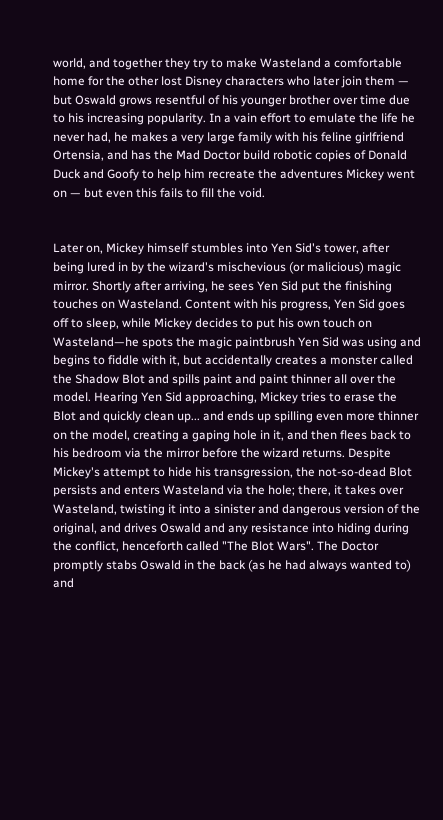world, and together they try to make Wasteland a comfortable home for the other lost Disney characters who later join them — but Oswald grows resentful of his younger brother over time due to his increasing popularity. In a vain effort to emulate the life he never had, he makes a very large family with his feline girlfriend Ortensia, and has the Mad Doctor build robotic copies of Donald Duck and Goofy to help him recreate the adventures Mickey went on — but even this fails to fill the void.


Later on, Mickey himself stumbles into Yen Sid's tower, after being lured in by the wizard's mischevious (or malicious) magic mirror. Shortly after arriving, he sees Yen Sid put the finishing touches on Wasteland. Content with his progress, Yen Sid goes off to sleep, while Mickey decides to put his own touch on Wasteland—he spots the magic paintbrush Yen Sid was using and begins to fiddle with it, but accidentally creates a monster called the Shadow Blot and spills paint and paint thinner all over the model. Hearing Yen Sid approaching, Mickey tries to erase the Blot and quickly clean up... and ends up spilling even more thinner on the model, creating a gaping hole in it, and then flees back to his bedroom via the mirror before the wizard returns. Despite Mickey's attempt to hide his transgression, the not-so-dead Blot persists and enters Wasteland via the hole; there, it takes over Wasteland, twisting it into a sinister and dangerous version of the original, and drives Oswald and any resistance into hiding during the conflict, henceforth called "The Blot Wars". The Doctor promptly stabs Oswald in the back (as he had always wanted to) and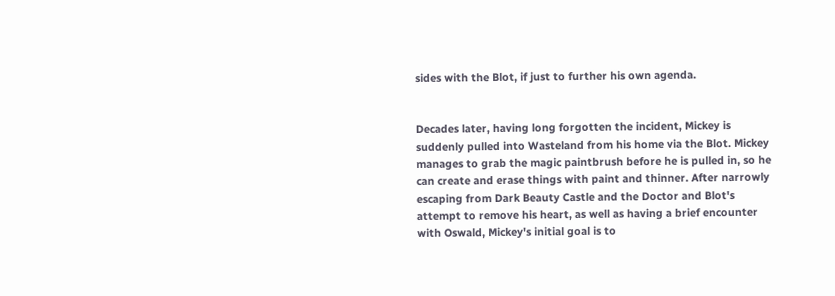sides with the Blot, if just to further his own agenda.


Decades later, having long forgotten the incident, Mickey is suddenly pulled into Wasteland from his home via the Blot. Mickey manages to grab the magic paintbrush before he is pulled in, so he can create and erase things with paint and thinner. After narrowly escaping from Dark Beauty Castle and the Doctor and Blot's attempt to remove his heart, as well as having a brief encounter with Oswald, Mickey's initial goal is to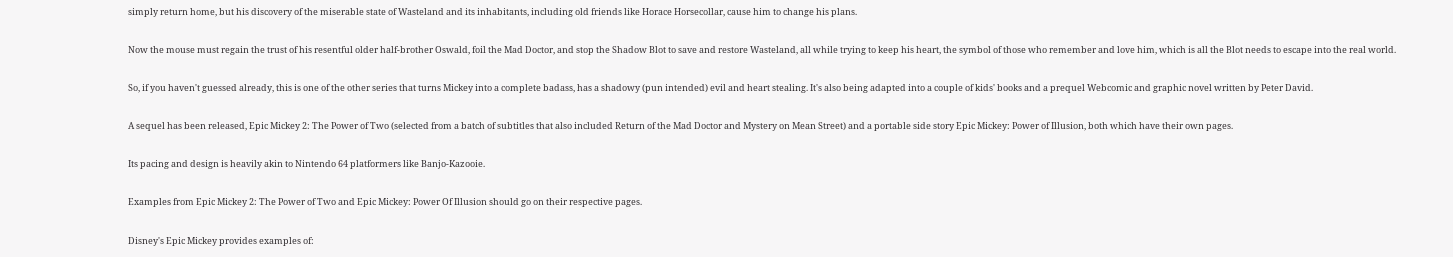simply return home, but his discovery of the miserable state of Wasteland and its inhabitants, including old friends like Horace Horsecollar, cause him to change his plans.

Now the mouse must regain the trust of his resentful older half-brother Oswald, foil the Mad Doctor, and stop the Shadow Blot to save and restore Wasteland, all while trying to keep his heart, the symbol of those who remember and love him, which is all the Blot needs to escape into the real world.

So, if you haven't guessed already, this is one of the other series that turns Mickey into a complete badass, has a shadowy (pun intended) evil and heart stealing. It's also being adapted into a couple of kids' books and a prequel Webcomic and graphic novel written by Peter David.

A sequel has been released, Epic Mickey 2: The Power of Two (selected from a batch of subtitles that also included Return of the Mad Doctor and Mystery on Mean Street) and a portable side story Epic Mickey: Power of Illusion, both which have their own pages.

Its pacing and design is heavily akin to Nintendo 64 platformers like Banjo-Kazooie.

Examples from Epic Mickey 2: The Power of Two and Epic Mickey: Power Of Illusion should go on their respective pages.

Disney's Epic Mickey provides examples of: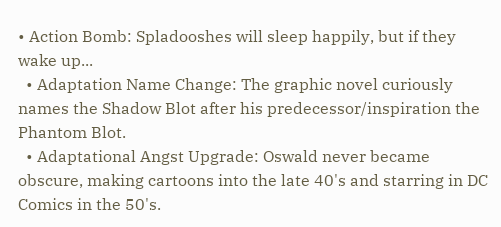• Action Bomb: Spladooshes will sleep happily, but if they wake up...
  • Adaptation Name Change: The graphic novel curiously names the Shadow Blot after his predecessor/inspiration the Phantom Blot.
  • Adaptational Angst Upgrade: Oswald never became obscure, making cartoons into the late 40's and starring in DC Comics in the 50's.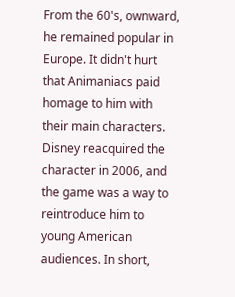From the 60's, ownward, he remained popular in Europe. It didn't hurt that Animaniacs paid homage to him with their main characters. Disney reacquired the character in 2006, and the game was a way to reintroduce him to young American audiences. In short,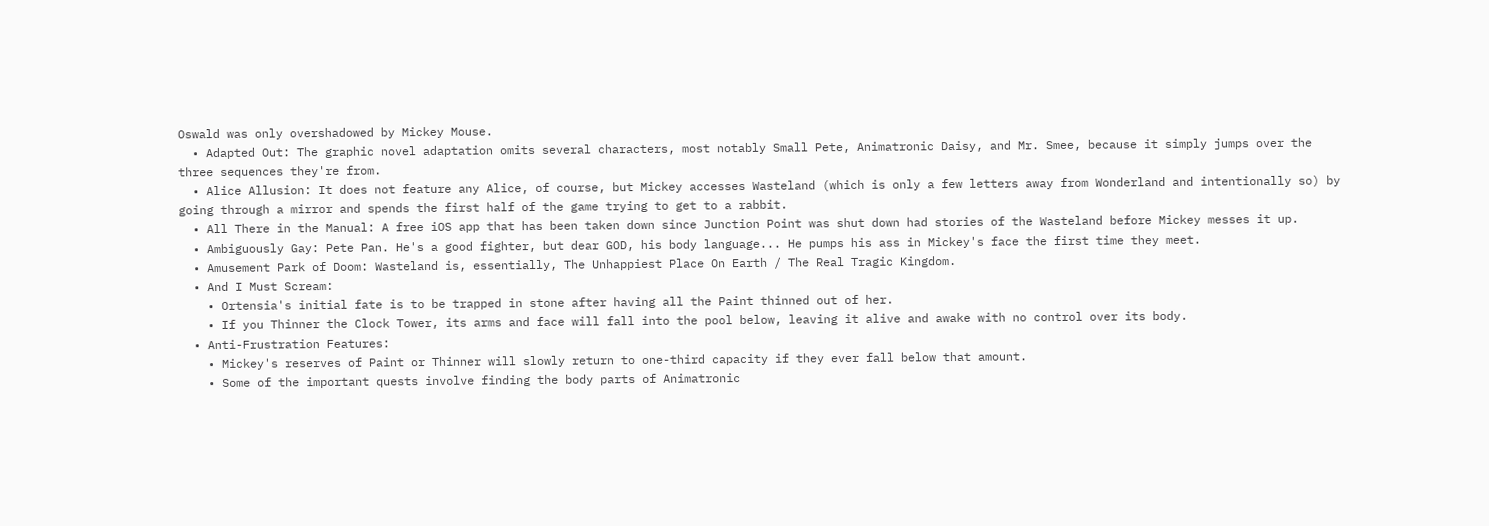Oswald was only overshadowed by Mickey Mouse.
  • Adapted Out: The graphic novel adaptation omits several characters, most notably Small Pete, Animatronic Daisy, and Mr. Smee, because it simply jumps over the three sequences they're from.
  • Alice Allusion: It does not feature any Alice, of course, but Mickey accesses Wasteland (which is only a few letters away from Wonderland and intentionally so) by going through a mirror and spends the first half of the game trying to get to a rabbit.
  • All There in the Manual: A free iOS app that has been taken down since Junction Point was shut down had stories of the Wasteland before Mickey messes it up.
  • Ambiguously Gay: Pete Pan. He's a good fighter, but dear GOD, his body language... He pumps his ass in Mickey's face the first time they meet.
  • Amusement Park of Doom: Wasteland is, essentially, The Unhappiest Place On Earth / The Real Tragic Kingdom.
  • And I Must Scream:
    • Ortensia's initial fate is to be trapped in stone after having all the Paint thinned out of her.
    • If you Thinner the Clock Tower, its arms and face will fall into the pool below, leaving it alive and awake with no control over its body.
  • Anti-Frustration Features:
    • Mickey's reserves of Paint or Thinner will slowly return to one-third capacity if they ever fall below that amount.
    • Some of the important quests involve finding the body parts of Animatronic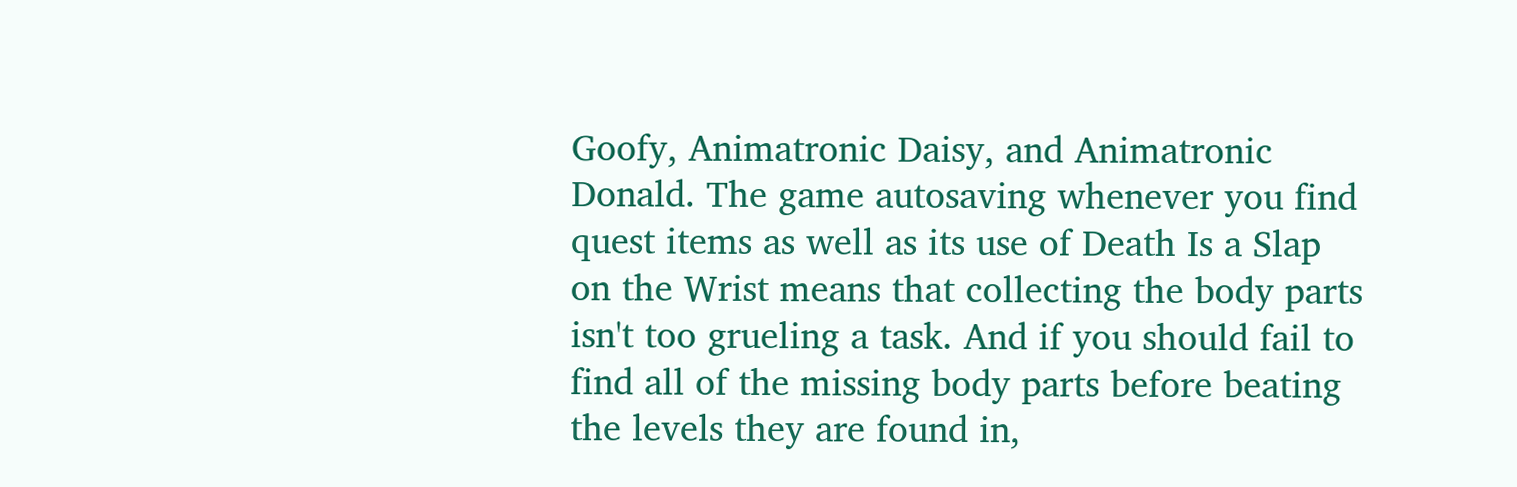Goofy, Animatronic Daisy, and Animatronic Donald. The game autosaving whenever you find quest items as well as its use of Death Is a Slap on the Wrist means that collecting the body parts isn't too grueling a task. And if you should fail to find all of the missing body parts before beating the levels they are found in,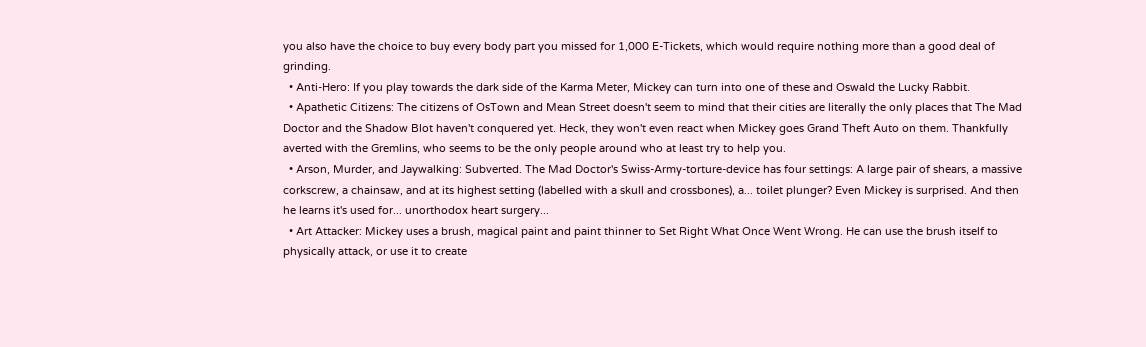you also have the choice to buy every body part you missed for 1,000 E-Tickets, which would require nothing more than a good deal of grinding.
  • Anti-Hero: If you play towards the dark side of the Karma Meter, Mickey can turn into one of these and Oswald the Lucky Rabbit.
  • Apathetic Citizens: The citizens of OsTown and Mean Street doesn't seem to mind that their cities are literally the only places that The Mad Doctor and the Shadow Blot haven't conquered yet. Heck, they won't even react when Mickey goes Grand Theft Auto on them. Thankfully averted with the Gremlins, who seems to be the only people around who at least try to help you.
  • Arson, Murder, and Jaywalking: Subverted. The Mad Doctor's Swiss-Army-torture-device has four settings: A large pair of shears, a massive corkscrew, a chainsaw, and at its highest setting (labelled with a skull and crossbones), a... toilet plunger? Even Mickey is surprised. And then he learns it's used for... unorthodox heart surgery...
  • Art Attacker: Mickey uses a brush, magical paint and paint thinner to Set Right What Once Went Wrong. He can use the brush itself to physically attack, or use it to create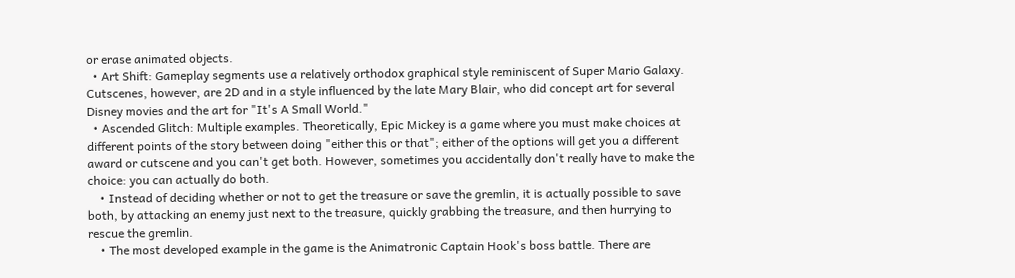or erase animated objects.
  • Art Shift: Gameplay segments use a relatively orthodox graphical style reminiscent of Super Mario Galaxy. Cutscenes, however, are 2D and in a style influenced by the late Mary Blair, who did concept art for several Disney movies and the art for "It's A Small World."
  • Ascended Glitch: Multiple examples. Theoretically, Epic Mickey is a game where you must make choices at different points of the story between doing "either this or that"; either of the options will get you a different award or cutscene and you can't get both. However, sometimes you accidentally don't really have to make the choice: you can actually do both.
    • Instead of deciding whether or not to get the treasure or save the gremlin, it is actually possible to save both, by attacking an enemy just next to the treasure, quickly grabbing the treasure, and then hurrying to rescue the gremlin.
    • The most developed example in the game is the Animatronic Captain Hook's boss battle. There are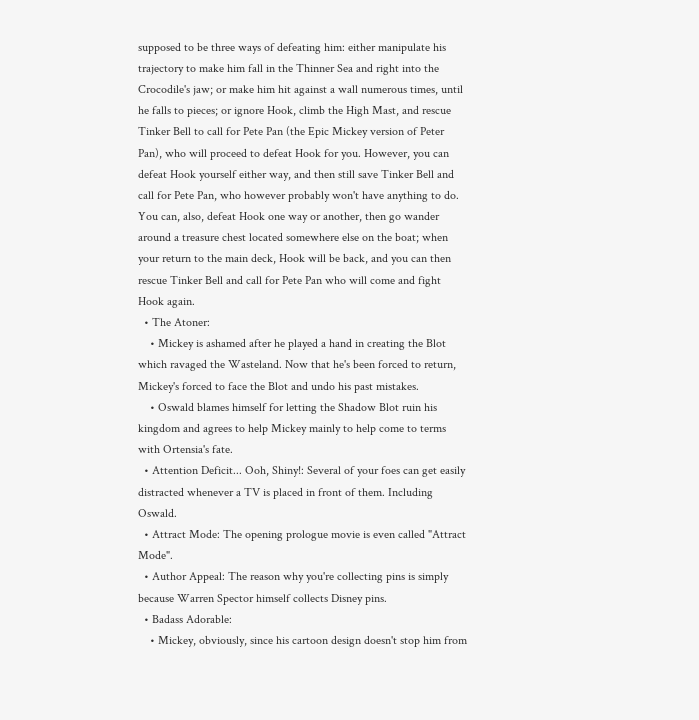supposed to be three ways of defeating him: either manipulate his trajectory to make him fall in the Thinner Sea and right into the Crocodile's jaw; or make him hit against a wall numerous times, until he falls to pieces; or ignore Hook, climb the High Mast, and rescue Tinker Bell to call for Pete Pan (the Epic Mickey version of Peter Pan), who will proceed to defeat Hook for you. However, you can defeat Hook yourself either way, and then still save Tinker Bell and call for Pete Pan, who however probably won't have anything to do. You can, also, defeat Hook one way or another, then go wander around a treasure chest located somewhere else on the boat; when your return to the main deck, Hook will be back, and you can then rescue Tinker Bell and call for Pete Pan who will come and fight Hook again.
  • The Atoner:
    • Mickey is ashamed after he played a hand in creating the Blot which ravaged the Wasteland. Now that he's been forced to return, Mickey's forced to face the Blot and undo his past mistakes.
    • Oswald blames himself for letting the Shadow Blot ruin his kingdom and agrees to help Mickey mainly to help come to terms with Ortensia's fate.
  • Attention Deficit... Ooh, Shiny!: Several of your foes can get easily distracted whenever a TV is placed in front of them. Including Oswald.
  • Attract Mode: The opening prologue movie is even called "Attract Mode".
  • Author Appeal: The reason why you're collecting pins is simply because Warren Spector himself collects Disney pins.
  • Badass Adorable:
    • Mickey, obviously, since his cartoon design doesn't stop him from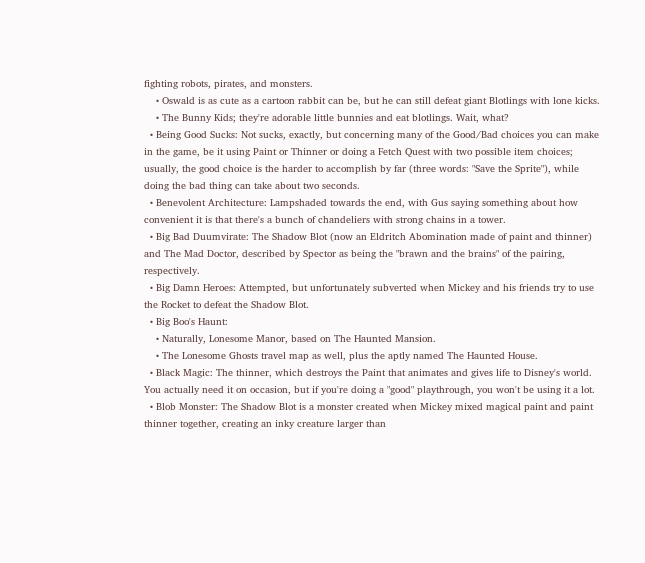fighting robots, pirates, and monsters.
    • Oswald is as cute as a cartoon rabbit can be, but he can still defeat giant Blotlings with lone kicks.
    • The Bunny Kids; they're adorable little bunnies and eat blotlings. Wait, what?
  • Being Good Sucks: Not sucks, exactly, but concerning many of the Good/Bad choices you can make in the game, be it using Paint or Thinner or doing a Fetch Quest with two possible item choices; usually, the good choice is the harder to accomplish by far (three words: "Save the Sprite"), while doing the bad thing can take about two seconds.
  • Benevolent Architecture: Lampshaded towards the end, with Gus saying something about how convenient it is that there's a bunch of chandeliers with strong chains in a tower.
  • Big Bad Duumvirate: The Shadow Blot (now an Eldritch Abomination made of paint and thinner) and The Mad Doctor, described by Spector as being the "brawn and the brains" of the pairing, respectively.
  • Big Damn Heroes: Attempted, but unfortunately subverted when Mickey and his friends try to use the Rocket to defeat the Shadow Blot.
  • Big Boo's Haunt:
    • Naturally, Lonesome Manor, based on The Haunted Mansion.
    • The Lonesome Ghosts travel map as well, plus the aptly named The Haunted House.
  • Black Magic: The thinner, which destroys the Paint that animates and gives life to Disney's world. You actually need it on occasion, but if you're doing a "good" playthrough, you won't be using it a lot.
  • Blob Monster: The Shadow Blot is a monster created when Mickey mixed magical paint and paint thinner together, creating an inky creature larger than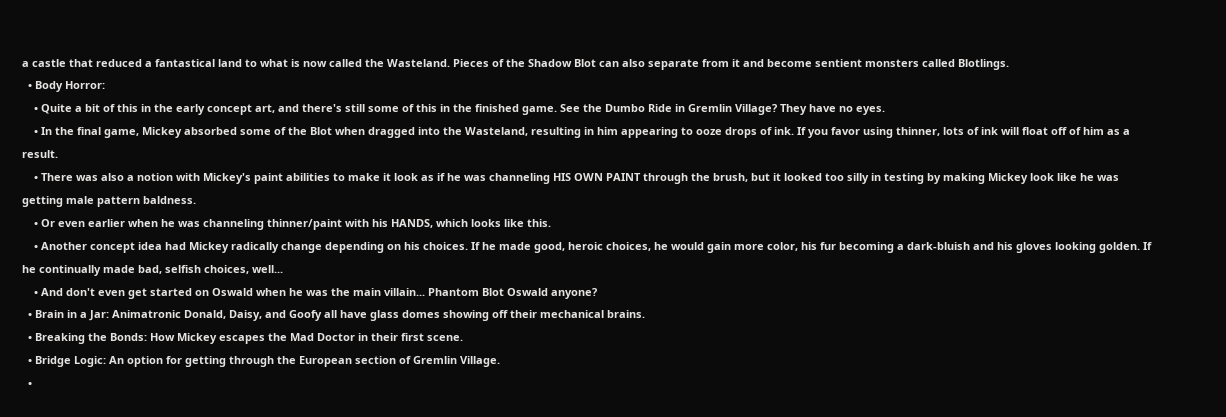a castle that reduced a fantastical land to what is now called the Wasteland. Pieces of the Shadow Blot can also separate from it and become sentient monsters called Blotlings.
  • Body Horror:
    • Quite a bit of this in the early concept art, and there's still some of this in the finished game. See the Dumbo Ride in Gremlin Village? They have no eyes.
    • In the final game, Mickey absorbed some of the Blot when dragged into the Wasteland, resulting in him appearing to ooze drops of ink. If you favor using thinner, lots of ink will float off of him as a result.
    • There was also a notion with Mickey's paint abilities to make it look as if he was channeling HIS OWN PAINT through the brush, but it looked too silly in testing by making Mickey look like he was getting male pattern baldness.
    • Or even earlier when he was channeling thinner/paint with his HANDS, which looks like this.
    • Another concept idea had Mickey radically change depending on his choices. If he made good, heroic choices, he would gain more color, his fur becoming a dark-bluish and his gloves looking golden. If he continually made bad, selfish choices, well...
    • And don't even get started on Oswald when he was the main villain... Phantom Blot Oswald anyone?
  • Brain in a Jar: Animatronic Donald, Daisy, and Goofy all have glass domes showing off their mechanical brains.
  • Breaking the Bonds: How Mickey escapes the Mad Doctor in their first scene.
  • Bridge Logic: An option for getting through the European section of Gremlin Village.
  •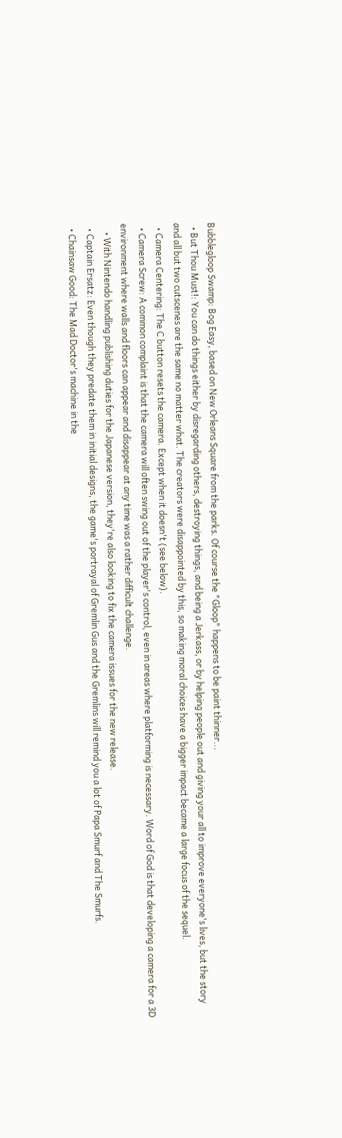Bubblegloop Swamp: Bog Easy, based on New Orleans Square from the parks. Of course the "Gloop" happens to be paint thinner...
  • But Thou Must!: You can do things either by disregarding others, destroying things, and being a Jerkass, or by helping people out and giving your all to improve everyone's lives, but the story and all but two cutscenes are the same no matter what. The creators were disappointed by this, so making moral choices have a bigger impact became a large focus of the sequel.
  • Camera Centering: The C button resets the camera. Except when it doesn't (see below).
  • Camera Screw: A common complaint is that the camera will often swing out of the player's control, even in areas where platforming is necessary. Word of God is that developing a camera for a 3D environment where walls and floors can appear and disappear at any time was a rather difficult challenge.
    • With Nintendo handling publishing duties for the Japanese version, they're also looking to fix the camera issues for the new release.
  • Captain Ersatz: Even though they predate them in initial designs, the game's portrayal of Gremlin Gus and the Gremlins will remind you a lot of Papa Smurf and The Smurfs.
  • Chainsaw Good: The Mad Doctor's machine in the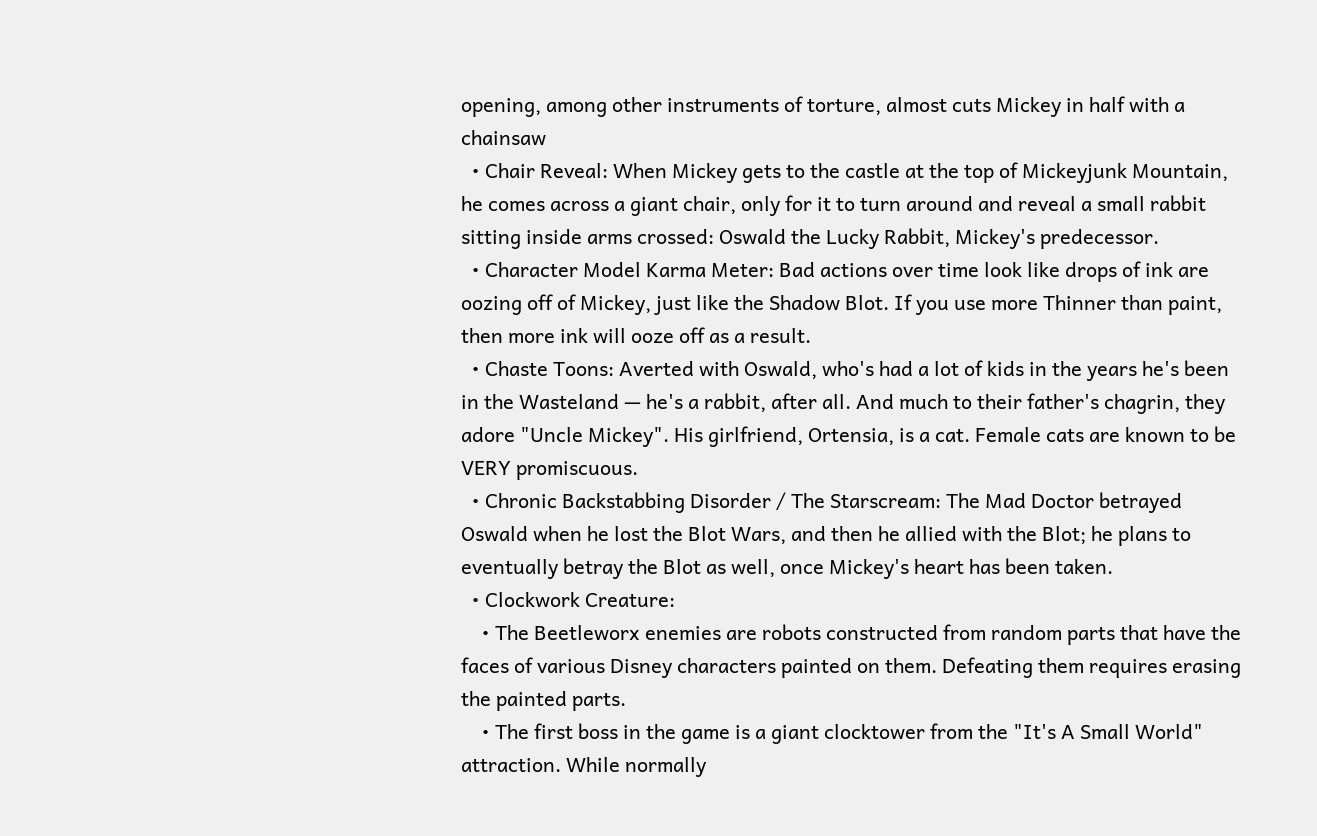opening, among other instruments of torture, almost cuts Mickey in half with a chainsaw
  • Chair Reveal: When Mickey gets to the castle at the top of Mickeyjunk Mountain, he comes across a giant chair, only for it to turn around and reveal a small rabbit sitting inside arms crossed: Oswald the Lucky Rabbit, Mickey's predecessor.
  • Character Model Karma Meter: Bad actions over time look like drops of ink are oozing off of Mickey, just like the Shadow Blot. If you use more Thinner than paint, then more ink will ooze off as a result.
  • Chaste Toons: Averted with Oswald, who's had a lot of kids in the years he's been in the Wasteland — he's a rabbit, after all. And much to their father's chagrin, they adore "Uncle Mickey". His girlfriend, Ortensia, is a cat. Female cats are known to be VERY promiscuous.
  • Chronic Backstabbing Disorder / The Starscream: The Mad Doctor betrayed Oswald when he lost the Blot Wars, and then he allied with the Blot; he plans to eventually betray the Blot as well, once Mickey's heart has been taken.
  • Clockwork Creature:
    • The Beetleworx enemies are robots constructed from random parts that have the faces of various Disney characters painted on them. Defeating them requires erasing the painted parts.
    • The first boss in the game is a giant clocktower from the "It's A Small World" attraction. While normally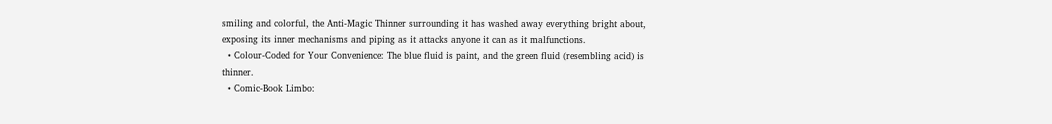smiling and colorful, the Anti-Magic Thinner surrounding it has washed away everything bright about, exposing its inner mechanisms and piping as it attacks anyone it can as it malfunctions.
  • Colour-Coded for Your Convenience: The blue fluid is paint, and the green fluid (resembling acid) is thinner.
  • Comic-Book Limbo: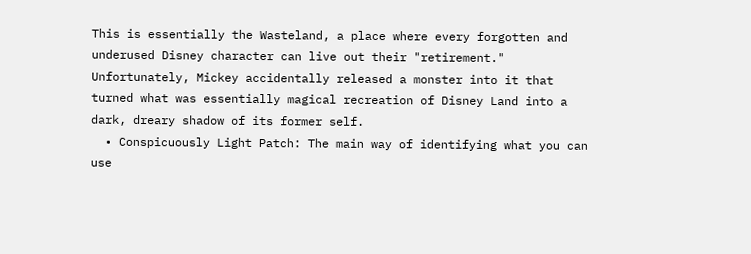This is essentially the Wasteland, a place where every forgotten and underused Disney character can live out their "retirement." Unfortunately, Mickey accidentally released a monster into it that turned what was essentially magical recreation of Disney Land into a dark, dreary shadow of its former self.
  • Conspicuously Light Patch: The main way of identifying what you can use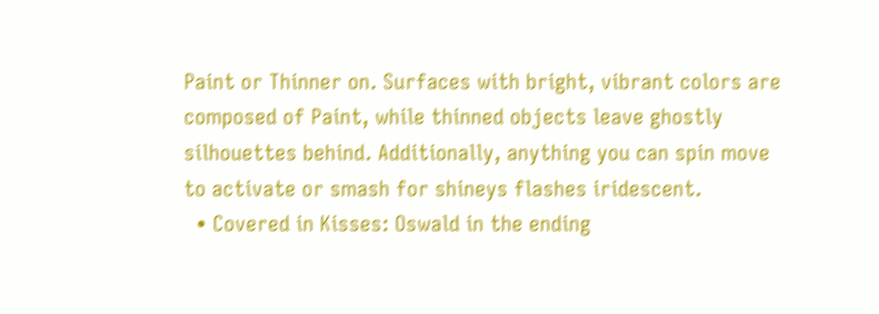Paint or Thinner on. Surfaces with bright, vibrant colors are composed of Paint, while thinned objects leave ghostly silhouettes behind. Additionally, anything you can spin move to activate or smash for shineys flashes iridescent.
  • Covered in Kisses: Oswald in the ending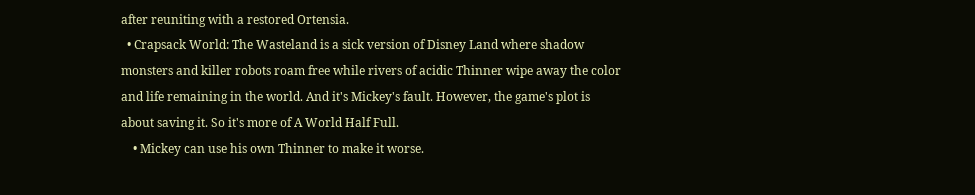after reuniting with a restored Ortensia.
  • Crapsack World: The Wasteland is a sick version of Disney Land where shadow monsters and killer robots roam free while rivers of acidic Thinner wipe away the color and life remaining in the world. And it's Mickey's fault. However, the game's plot is about saving it. So it's more of A World Half Full.
    • Mickey can use his own Thinner to make it worse.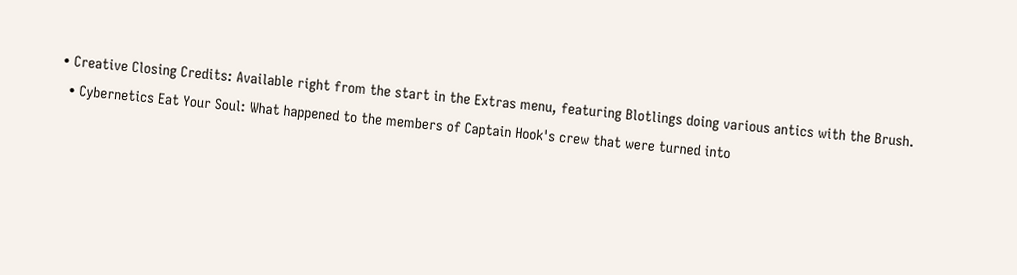• Creative Closing Credits: Available right from the start in the Extras menu, featuring Blotlings doing various antics with the Brush.
  • Cybernetics Eat Your Soul: What happened to the members of Captain Hook's crew that were turned into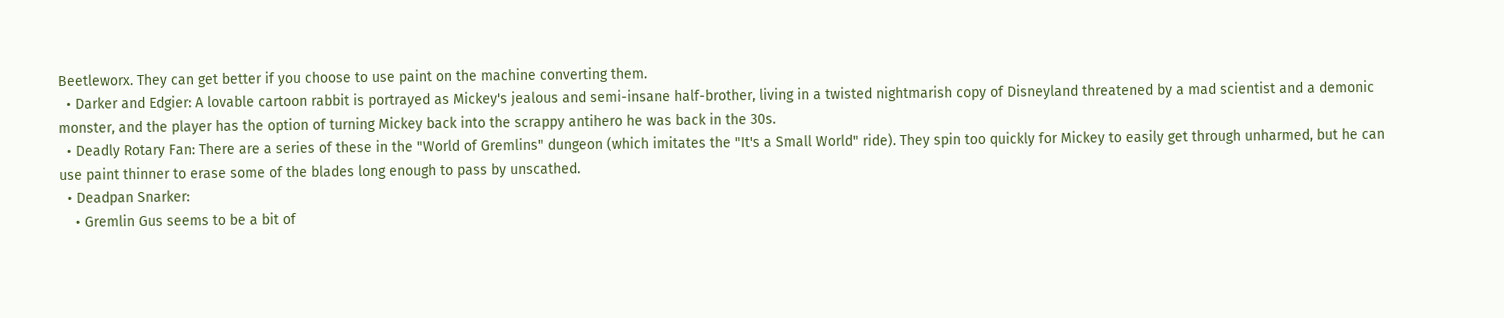Beetleworx. They can get better if you choose to use paint on the machine converting them.
  • Darker and Edgier: A lovable cartoon rabbit is portrayed as Mickey's jealous and semi-insane half-brother, living in a twisted nightmarish copy of Disneyland threatened by a mad scientist and a demonic monster, and the player has the option of turning Mickey back into the scrappy antihero he was back in the 30s.
  • Deadly Rotary Fan: There are a series of these in the "World of Gremlins" dungeon (which imitates the "It's a Small World" ride). They spin too quickly for Mickey to easily get through unharmed, but he can use paint thinner to erase some of the blades long enough to pass by unscathed.
  • Deadpan Snarker:
    • Gremlin Gus seems to be a bit of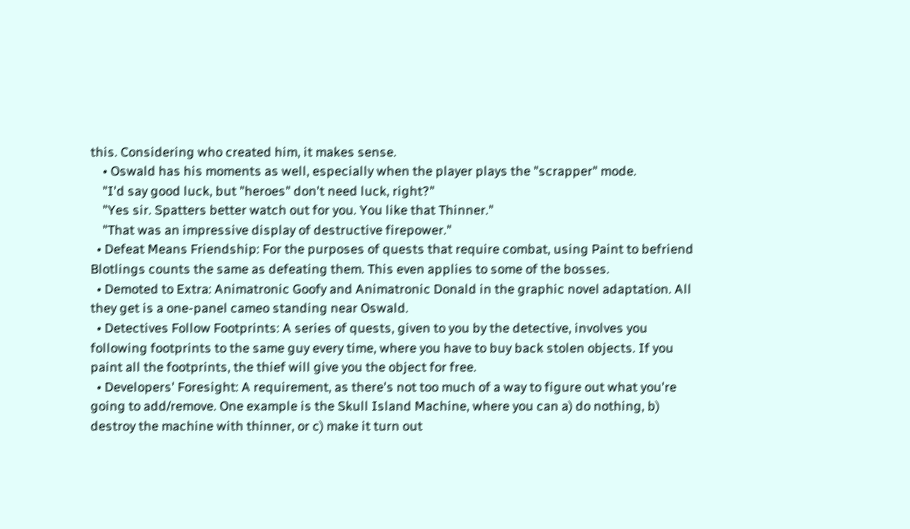this. Considering who created him, it makes sense.
    • Oswald has his moments as well, especially when the player plays the "scrapper" mode.
    "I'd say good luck, but "heroes" don't need luck, right?"
    "Yes sir. Spatters better watch out for you. You like that Thinner."
    "That was an impressive display of destructive firepower."
  • Defeat Means Friendship: For the purposes of quests that require combat, using Paint to befriend Blotlings counts the same as defeating them. This even applies to some of the bosses.
  • Demoted to Extra: Animatronic Goofy and Animatronic Donald in the graphic novel adaptation. All they get is a one-panel cameo standing near Oswald.
  • Detectives Follow Footprints: A series of quests, given to you by the detective, involves you following footprints to the same guy every time, where you have to buy back stolen objects. If you paint all the footprints, the thief will give you the object for free.
  • Developers' Foresight: A requirement, as there's not too much of a way to figure out what you're going to add/remove. One example is the Skull Island Machine, where you can a) do nothing, b) destroy the machine with thinner, or c) make it turn out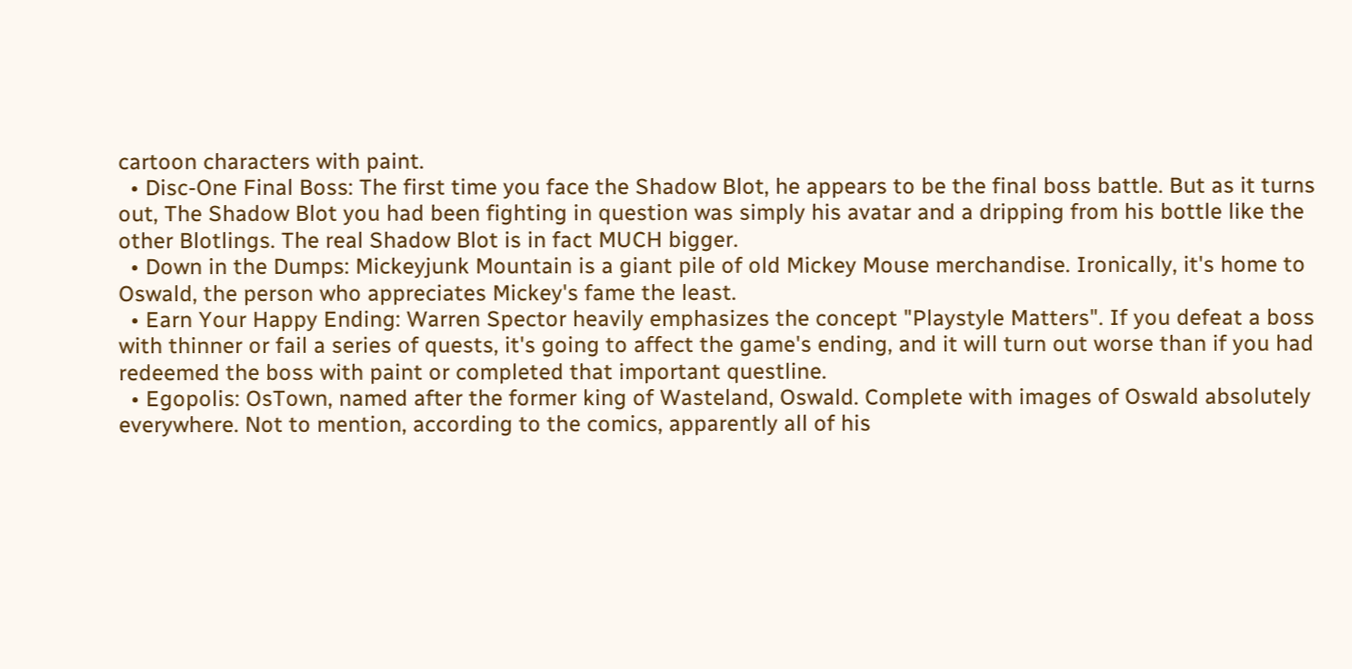cartoon characters with paint.
  • Disc-One Final Boss: The first time you face the Shadow Blot, he appears to be the final boss battle. But as it turns out, The Shadow Blot you had been fighting in question was simply his avatar and a dripping from his bottle like the other Blotlings. The real Shadow Blot is in fact MUCH bigger.
  • Down in the Dumps: Mickeyjunk Mountain is a giant pile of old Mickey Mouse merchandise. Ironically, it's home to Oswald, the person who appreciates Mickey's fame the least.
  • Earn Your Happy Ending: Warren Spector heavily emphasizes the concept "Playstyle Matters". If you defeat a boss with thinner or fail a series of quests, it's going to affect the game's ending, and it will turn out worse than if you had redeemed the boss with paint or completed that important questline.
  • Egopolis: OsTown, named after the former king of Wasteland, Oswald. Complete with images of Oswald absolutely everywhere. Not to mention, according to the comics, apparently all of his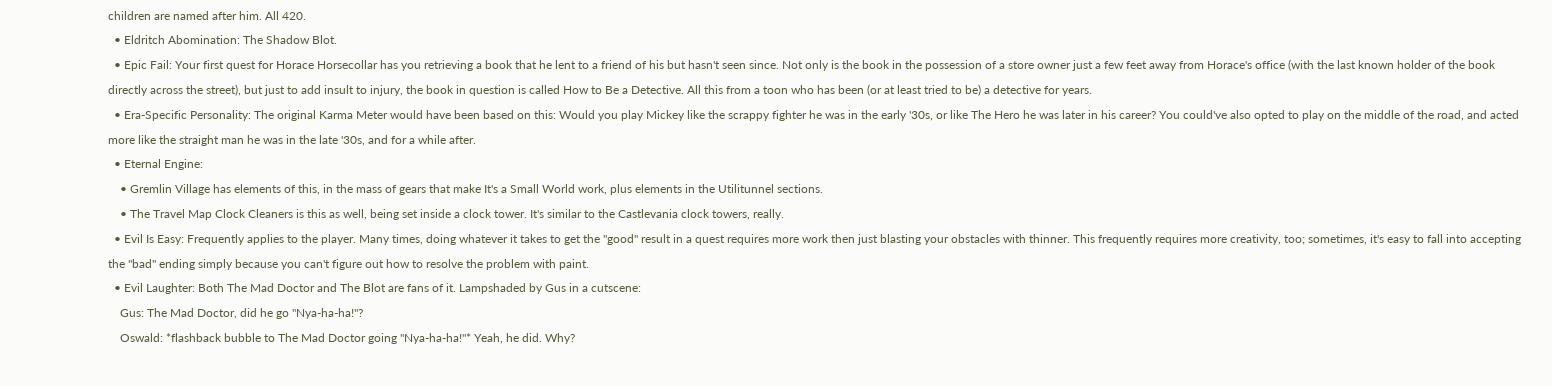children are named after him. All 420.
  • Eldritch Abomination: The Shadow Blot.
  • Epic Fail: Your first quest for Horace Horsecollar has you retrieving a book that he lent to a friend of his but hasn't seen since. Not only is the book in the possession of a store owner just a few feet away from Horace's office (with the last known holder of the book directly across the street), but just to add insult to injury, the book in question is called How to Be a Detective. All this from a toon who has been (or at least tried to be) a detective for years.
  • Era-Specific Personality: The original Karma Meter would have been based on this: Would you play Mickey like the scrappy fighter he was in the early '30s, or like The Hero he was later in his career? You could've also opted to play on the middle of the road, and acted more like the straight man he was in the late '30s, and for a while after.
  • Eternal Engine:
    • Gremlin Village has elements of this, in the mass of gears that make It's a Small World work, plus elements in the Utilitunnel sections.
    • The Travel Map Clock Cleaners is this as well, being set inside a clock tower. It's similar to the Castlevania clock towers, really.
  • Evil Is Easy: Frequently applies to the player. Many times, doing whatever it takes to get the "good" result in a quest requires more work then just blasting your obstacles with thinner. This frequently requires more creativity, too; sometimes, it's easy to fall into accepting the "bad" ending simply because you can't figure out how to resolve the problem with paint.
  • Evil Laughter: Both The Mad Doctor and The Blot are fans of it. Lampshaded by Gus in a cutscene:
    Gus: The Mad Doctor, did he go "Nya-ha-ha!"?
    Oswald: *flashback bubble to The Mad Doctor going "Nya-ha-ha!"* Yeah, he did. Why?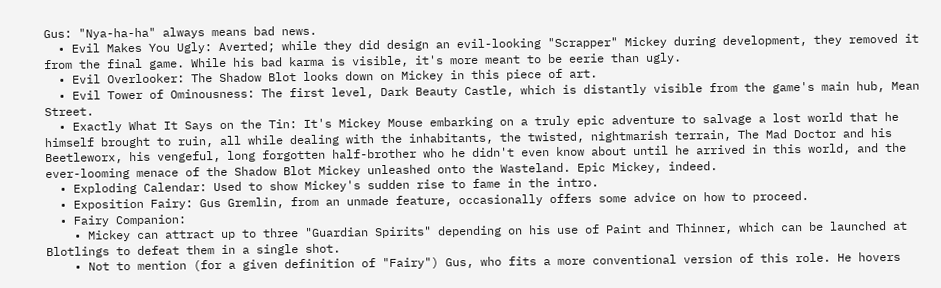Gus: "Nya-ha-ha" always means bad news.
  • Evil Makes You Ugly: Averted; while they did design an evil-looking "Scrapper" Mickey during development, they removed it from the final game. While his bad karma is visible, it's more meant to be eerie than ugly.
  • Evil Overlooker: The Shadow Blot looks down on Mickey in this piece of art.
  • Evil Tower of Ominousness: The first level, Dark Beauty Castle, which is distantly visible from the game's main hub, Mean Street.
  • Exactly What It Says on the Tin: It's Mickey Mouse embarking on a truly epic adventure to salvage a lost world that he himself brought to ruin, all while dealing with the inhabitants, the twisted, nightmarish terrain, The Mad Doctor and his Beetleworx, his vengeful, long forgotten half-brother who he didn't even know about until he arrived in this world, and the ever-looming menace of the Shadow Blot Mickey unleashed onto the Wasteland. Epic Mickey, indeed.
  • Exploding Calendar: Used to show Mickey's sudden rise to fame in the intro.
  • Exposition Fairy: Gus Gremlin, from an unmade feature, occasionally offers some advice on how to proceed.
  • Fairy Companion:
    • Mickey can attract up to three "Guardian Spirits" depending on his use of Paint and Thinner, which can be launched at Blotlings to defeat them in a single shot.
    • Not to mention (for a given definition of "Fairy") Gus, who fits a more conventional version of this role. He hovers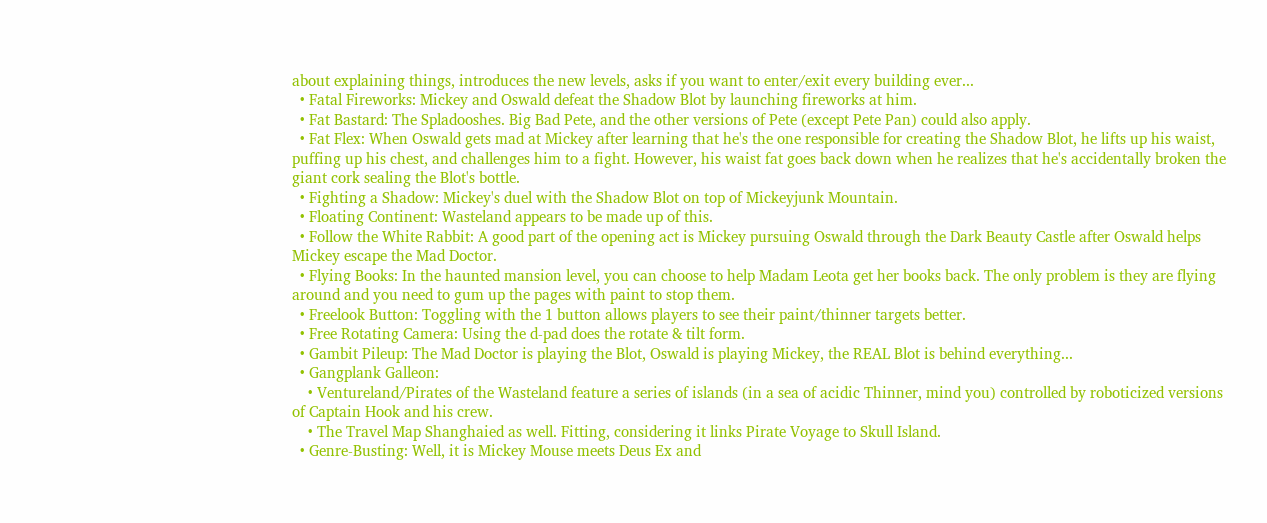about explaining things, introduces the new levels, asks if you want to enter/exit every building ever...
  • Fatal Fireworks: Mickey and Oswald defeat the Shadow Blot by launching fireworks at him.
  • Fat Bastard: The Spladooshes. Big Bad Pete, and the other versions of Pete (except Pete Pan) could also apply.
  • Fat Flex: When Oswald gets mad at Mickey after learning that he's the one responsible for creating the Shadow Blot, he lifts up his waist, puffing up his chest, and challenges him to a fight. However, his waist fat goes back down when he realizes that he's accidentally broken the giant cork sealing the Blot's bottle.
  • Fighting a Shadow: Mickey's duel with the Shadow Blot on top of Mickeyjunk Mountain.
  • Floating Continent: Wasteland appears to be made up of this.
  • Follow the White Rabbit: A good part of the opening act is Mickey pursuing Oswald through the Dark Beauty Castle after Oswald helps Mickey escape the Mad Doctor.
  • Flying Books: In the haunted mansion level, you can choose to help Madam Leota get her books back. The only problem is they are flying around and you need to gum up the pages with paint to stop them.
  • Freelook Button: Toggling with the 1 button allows players to see their paint/thinner targets better.
  • Free Rotating Camera: Using the d-pad does the rotate & tilt form.
  • Gambit Pileup: The Mad Doctor is playing the Blot, Oswald is playing Mickey, the REAL Blot is behind everything...
  • Gangplank Galleon:
    • Ventureland/Pirates of the Wasteland feature a series of islands (in a sea of acidic Thinner, mind you) controlled by roboticized versions of Captain Hook and his crew.
    • The Travel Map Shanghaied as well. Fitting, considering it links Pirate Voyage to Skull Island.
  • Genre-Busting: Well, it is Mickey Mouse meets Deus Ex and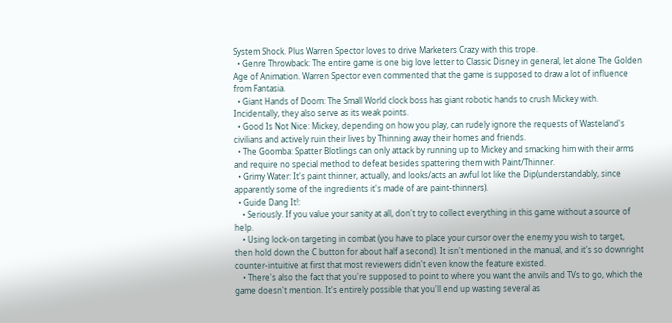System Shock. Plus Warren Spector loves to drive Marketers Crazy with this trope.
  • Genre Throwback: The entire game is one big love letter to Classic Disney in general, let alone The Golden Age of Animation. Warren Spector even commented that the game is supposed to draw a lot of influence from Fantasia.
  • Giant Hands of Doom: The Small World clock boss has giant robotic hands to crush Mickey with. Incidentally, they also serve as its weak points.
  • Good Is Not Nice: Mickey, depending on how you play, can rudely ignore the requests of Wasteland's civilians and actively ruin their lives by Thinning away their homes and friends.
  • The Goomba: Spatter Blotlings can only attack by running up to Mickey and smacking him with their arms and require no special method to defeat besides spattering them with Paint/Thinner.
  • Grimy Water: It's paint thinner, actually, and looks/acts an awful lot like the Dip(understandably, since apparently some of the ingredients it's made of are paint-thinners).
  • Guide Dang It!:
    • Seriously. If you value your sanity at all, don't try to collect everything in this game without a source of help.
    • Using lock-on targeting in combat (you have to place your cursor over the enemy you wish to target, then hold down the C button for about half a second). It isn't mentioned in the manual, and it's so downright counter-intuitive at first that most reviewers didn't even know the feature existed.
    • There's also the fact that you're supposed to point to where you want the anvils and TVs to go, which the game doesn't mention. It's entirely possible that you'll end up wasting several as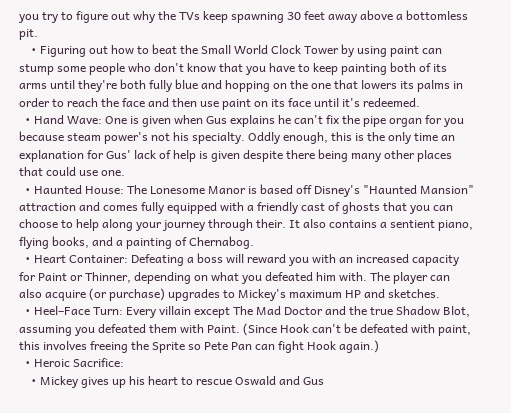you try to figure out why the TVs keep spawning 30 feet away above a bottomless pit.
    • Figuring out how to beat the Small World Clock Tower by using paint can stump some people who don't know that you have to keep painting both of its arms until they're both fully blue and hopping on the one that lowers its palms in order to reach the face and then use paint on its face until it's redeemed.
  • Hand Wave: One is given when Gus explains he can't fix the pipe organ for you because steam power's not his specialty. Oddly enough, this is the only time an explanation for Gus' lack of help is given despite there being many other places that could use one.
  • Haunted House: The Lonesome Manor is based off Disney's "Haunted Mansion" attraction and comes fully equipped with a friendly cast of ghosts that you can choose to help along your journey through their. It also contains a sentient piano, flying books, and a painting of Chernabog.
  • Heart Container: Defeating a boss will reward you with an increased capacity for Paint or Thinner, depending on what you defeated him with. The player can also acquire (or purchase) upgrades to Mickey's maximum HP and sketches.
  • Heel–Face Turn: Every villain except The Mad Doctor and the true Shadow Blot, assuming you defeated them with Paint. (Since Hook can't be defeated with paint, this involves freeing the Sprite so Pete Pan can fight Hook again.)
  • Heroic Sacrifice:
    • Mickey gives up his heart to rescue Oswald and Gus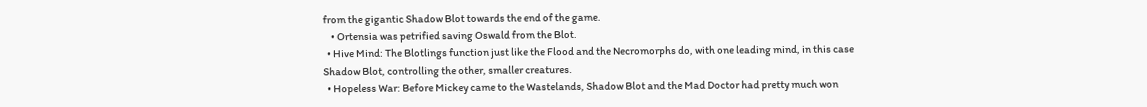from the gigantic Shadow Blot towards the end of the game.
    • Ortensia was petrified saving Oswald from the Blot.
  • Hive Mind: The Blotlings function just like the Flood and the Necromorphs do, with one leading mind, in this case Shadow Blot, controlling the other, smaller creatures.
  • Hopeless War: Before Mickey came to the Wastelands, Shadow Blot and the Mad Doctor had pretty much won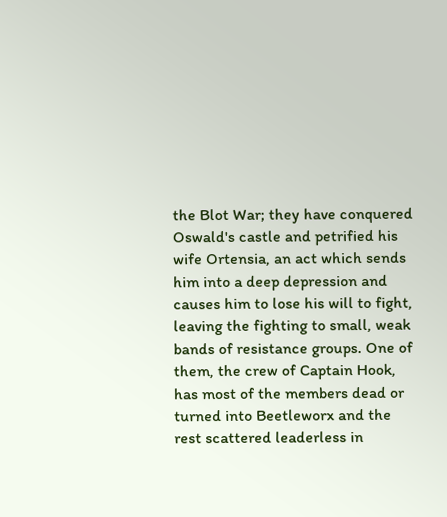the Blot War; they have conquered Oswald's castle and petrified his wife Ortensia, an act which sends him into a deep depression and causes him to lose his will to fight, leaving the fighting to small, weak bands of resistance groups. One of them, the crew of Captain Hook, has most of the members dead or turned into Beetleworx and the rest scattered leaderless in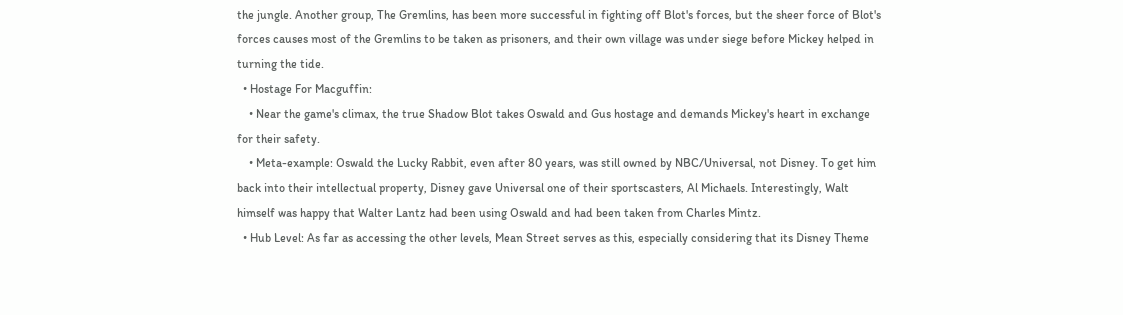the jungle. Another group, The Gremlins, has been more successful in fighting off Blot's forces, but the sheer force of Blot's forces causes most of the Gremlins to be taken as prisoners, and their own village was under siege before Mickey helped in turning the tide.
  • Hostage For Macguffin:
    • Near the game's climax, the true Shadow Blot takes Oswald and Gus hostage and demands Mickey's heart in exchange for their safety.
    • Meta-example: Oswald the Lucky Rabbit, even after 80 years, was still owned by NBC/Universal, not Disney. To get him back into their intellectual property, Disney gave Universal one of their sportscasters, Al Michaels. Interestingly, Walt himself was happy that Walter Lantz had been using Oswald and had been taken from Charles Mintz.
  • Hub Level: As far as accessing the other levels, Mean Street serves as this, especially considering that its Disney Theme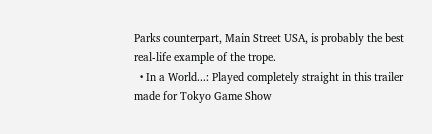Parks counterpart, Main Street USA, is probably the best real-life example of the trope.
  • In a World...: Played completely straight in this trailer made for Tokyo Game Show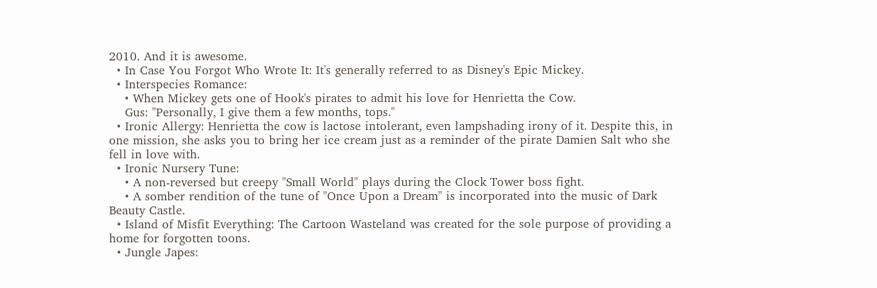2010. And it is awesome.
  • In Case You Forgot Who Wrote It: It's generally referred to as Disney's Epic Mickey.
  • Interspecies Romance:
    • When Mickey gets one of Hook's pirates to admit his love for Henrietta the Cow.
    Gus: "Personally, I give them a few months, tops."
  • Ironic Allergy: Henrietta the cow is lactose intolerant, even lampshading irony of it. Despite this, in one mission, she asks you to bring her ice cream just as a reminder of the pirate Damien Salt who she fell in love with.
  • Ironic Nursery Tune:
    • A non-reversed but creepy "Small World" plays during the Clock Tower boss fight.
    • A somber rendition of the tune of "Once Upon a Dream'' is incorporated into the music of Dark Beauty Castle.
  • Island of Misfit Everything: The Cartoon Wasteland was created for the sole purpose of providing a home for forgotten toons.
  • Jungle Japes: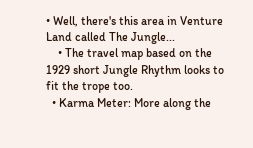• Well, there's this area in Venture Land called The Jungle...
    • The travel map based on the 1929 short Jungle Rhythm looks to fit the trope too.
  • Karma Meter: More along the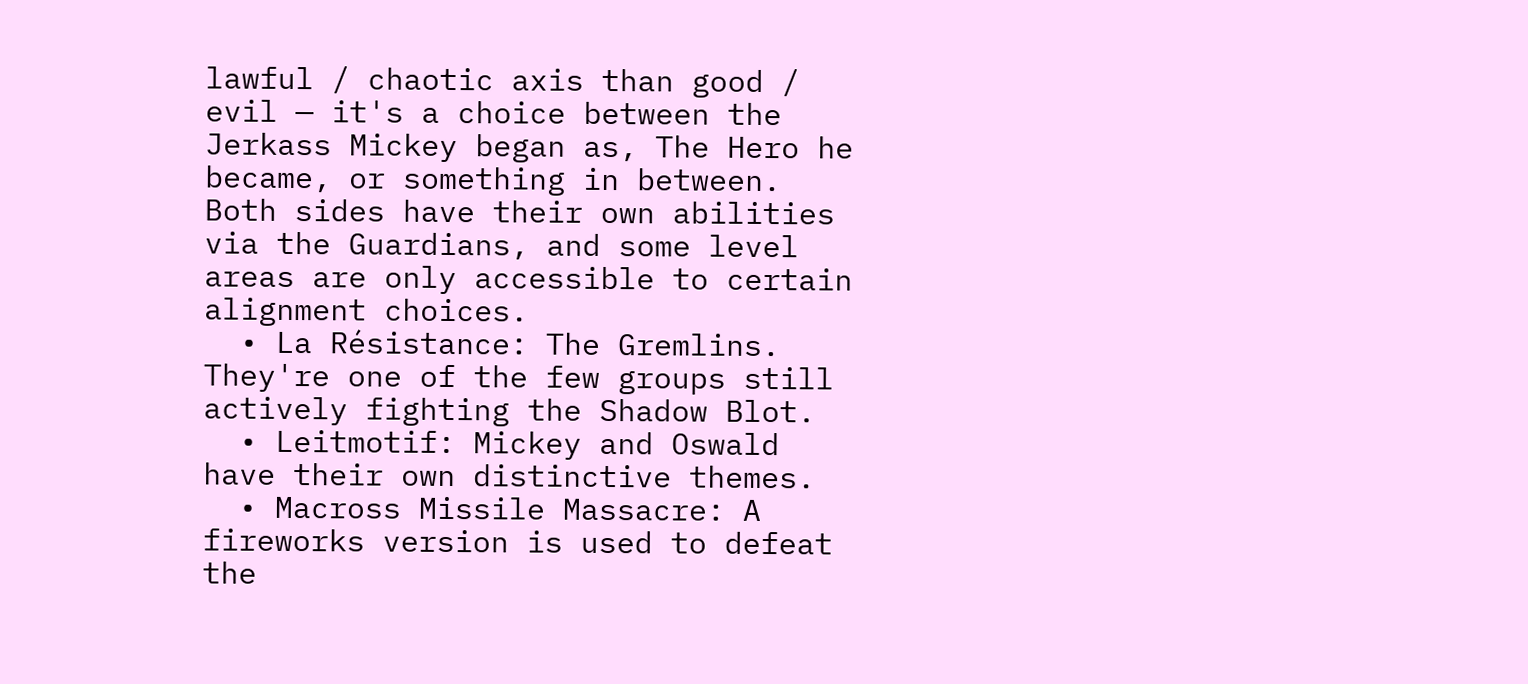lawful / chaotic axis than good / evil — it's a choice between the Jerkass Mickey began as, The Hero he became, or something in between. Both sides have their own abilities via the Guardians, and some level areas are only accessible to certain alignment choices.
  • La Résistance: The Gremlins. They're one of the few groups still actively fighting the Shadow Blot.
  • Leitmotif: Mickey and Oswald have their own distinctive themes.
  • Macross Missile Massacre: A fireworks version is used to defeat the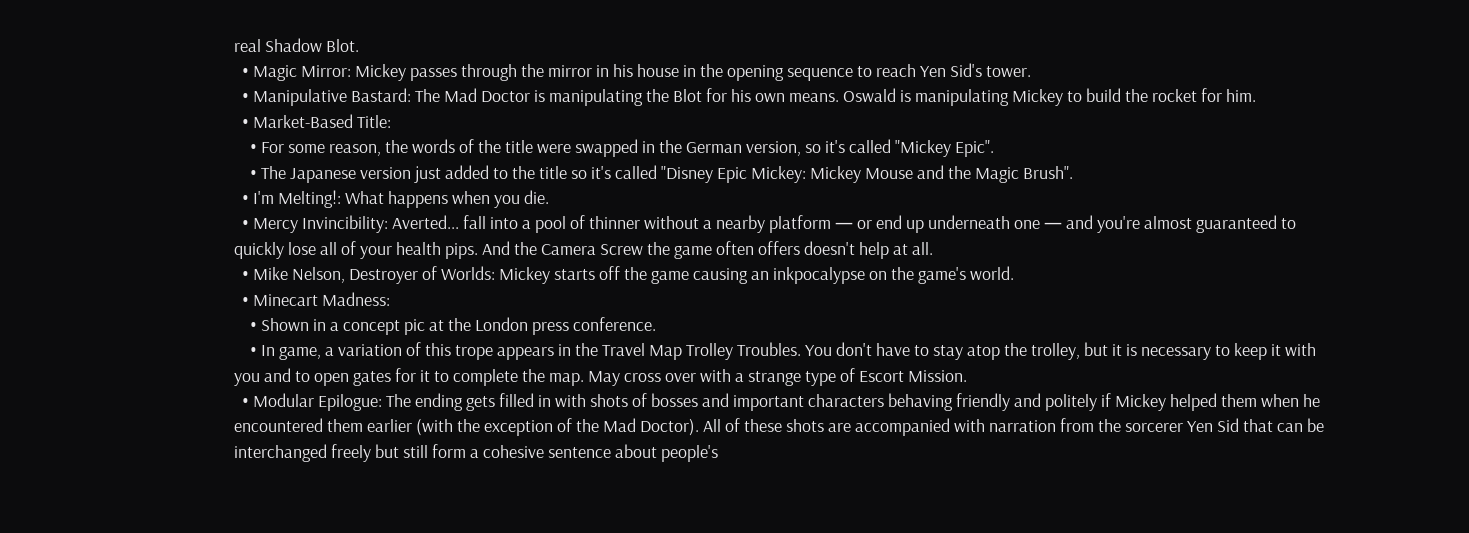real Shadow Blot.
  • Magic Mirror: Mickey passes through the mirror in his house in the opening sequence to reach Yen Sid's tower.
  • Manipulative Bastard: The Mad Doctor is manipulating the Blot for his own means. Oswald is manipulating Mickey to build the rocket for him.
  • Market-Based Title:
    • For some reason, the words of the title were swapped in the German version, so it's called "Mickey Epic".
    • The Japanese version just added to the title so it's called "Disney Epic Mickey: Mickey Mouse and the Magic Brush".
  • I'm Melting!: What happens when you die.
  • Mercy Invincibility: Averted... fall into a pool of thinner without a nearby platform — or end up underneath one — and you're almost guaranteed to quickly lose all of your health pips. And the Camera Screw the game often offers doesn't help at all.
  • Mike Nelson, Destroyer of Worlds: Mickey starts off the game causing an inkpocalypse on the game's world.
  • Minecart Madness:
    • Shown in a concept pic at the London press conference.
    • In game, a variation of this trope appears in the Travel Map Trolley Troubles. You don't have to stay atop the trolley, but it is necessary to keep it with you and to open gates for it to complete the map. May cross over with a strange type of Escort Mission.
  • Modular Epilogue: The ending gets filled in with shots of bosses and important characters behaving friendly and politely if Mickey helped them when he encountered them earlier (with the exception of the Mad Doctor). All of these shots are accompanied with narration from the sorcerer Yen Sid that can be interchanged freely but still form a cohesive sentence about people's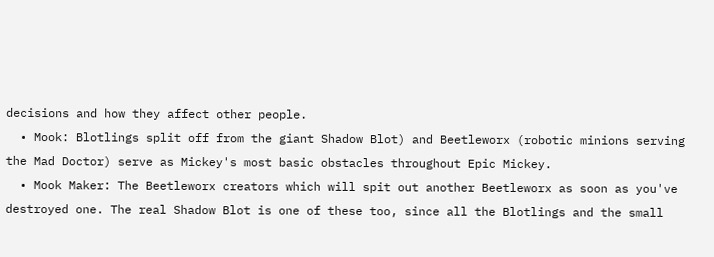decisions and how they affect other people.
  • Mook: Blotlings split off from the giant Shadow Blot) and Beetleworx (robotic minions serving the Mad Doctor) serve as Mickey's most basic obstacles throughout Epic Mickey.
  • Mook Maker: The Beetleworx creators which will spit out another Beetleworx as soon as you've destroyed one. The real Shadow Blot is one of these too, since all the Blotlings and the small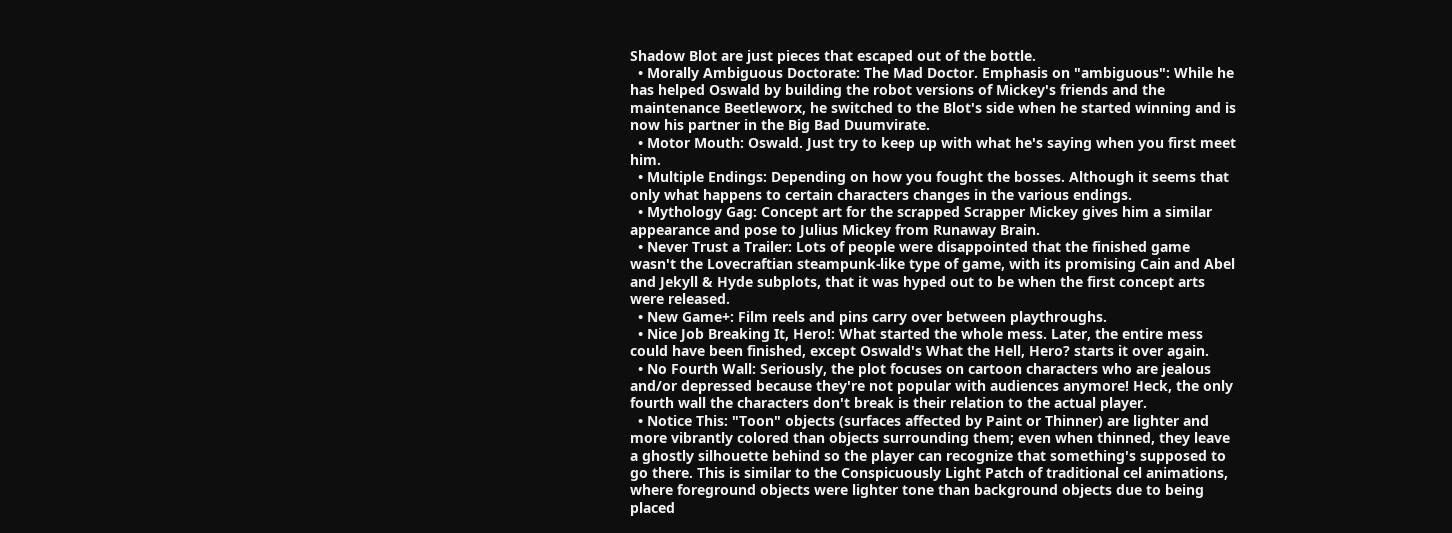Shadow Blot are just pieces that escaped out of the bottle.
  • Morally Ambiguous Doctorate: The Mad Doctor. Emphasis on "ambiguous": While he has helped Oswald by building the robot versions of Mickey's friends and the maintenance Beetleworx, he switched to the Blot's side when he started winning and is now his partner in the Big Bad Duumvirate.
  • Motor Mouth: Oswald. Just try to keep up with what he's saying when you first meet him.
  • Multiple Endings: Depending on how you fought the bosses. Although it seems that only what happens to certain characters changes in the various endings.
  • Mythology Gag: Concept art for the scrapped Scrapper Mickey gives him a similar appearance and pose to Julius Mickey from Runaway Brain.
  • Never Trust a Trailer: Lots of people were disappointed that the finished game wasn't the Lovecraftian steampunk-like type of game, with its promising Cain and Abel and Jekyll & Hyde subplots, that it was hyped out to be when the first concept arts were released.
  • New Game+: Film reels and pins carry over between playthroughs.
  • Nice Job Breaking It, Hero!: What started the whole mess. Later, the entire mess could have been finished, except Oswald's What the Hell, Hero? starts it over again.
  • No Fourth Wall: Seriously, the plot focuses on cartoon characters who are jealous and/or depressed because they're not popular with audiences anymore! Heck, the only fourth wall the characters don't break is their relation to the actual player.
  • Notice This: "Toon" objects (surfaces affected by Paint or Thinner) are lighter and more vibrantly colored than objects surrounding them; even when thinned, they leave a ghostly silhouette behind so the player can recognize that something's supposed to go there. This is similar to the Conspicuously Light Patch of traditional cel animations, where foreground objects were lighter tone than background objects due to being placed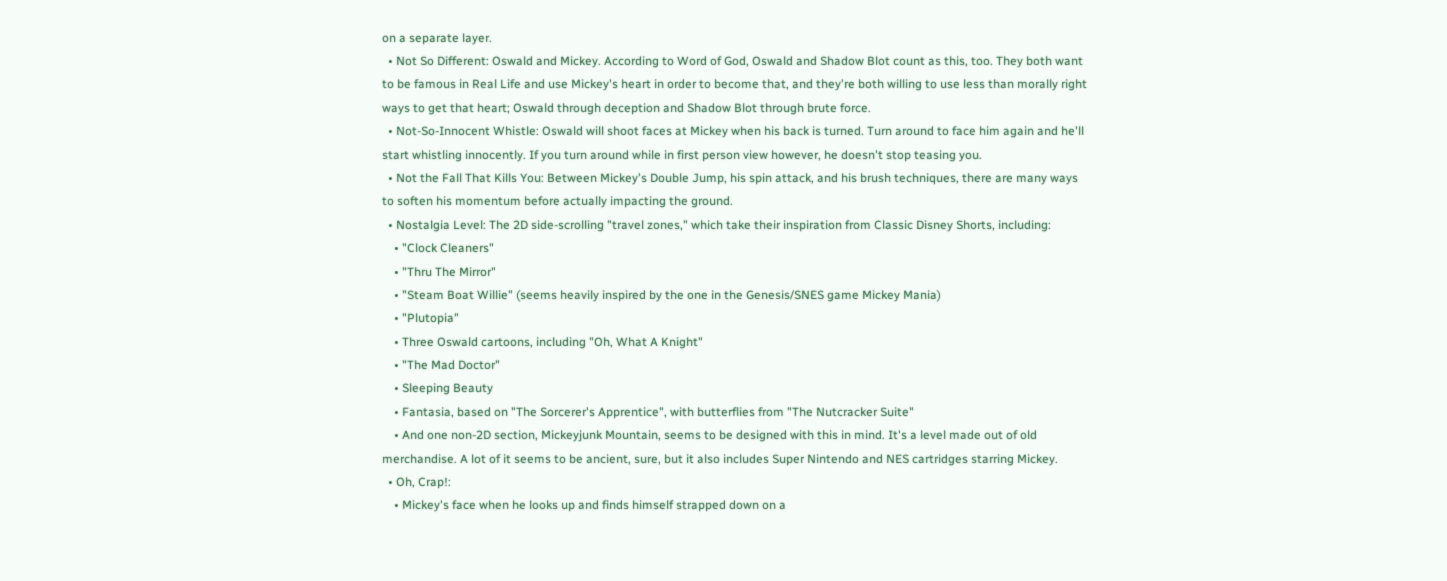on a separate layer.
  • Not So Different: Oswald and Mickey. According to Word of God, Oswald and Shadow Blot count as this, too. They both want to be famous in Real Life and use Mickey's heart in order to become that, and they're both willing to use less than morally right ways to get that heart; Oswald through deception and Shadow Blot through brute force.
  • Not-So-Innocent Whistle: Oswald will shoot faces at Mickey when his back is turned. Turn around to face him again and he'll start whistling innocently. If you turn around while in first person view however, he doesn't stop teasing you.
  • Not the Fall That Kills You: Between Mickey's Double Jump, his spin attack, and his brush techniques, there are many ways to soften his momentum before actually impacting the ground.
  • Nostalgia Level: The 2D side-scrolling "travel zones," which take their inspiration from Classic Disney Shorts, including:
    • "Clock Cleaners"
    • "Thru The Mirror"
    • "Steam Boat Willie" (seems heavily inspired by the one in the Genesis/SNES game Mickey Mania)
    • "Plutopia"
    • Three Oswald cartoons, including "Oh, What A Knight"
    • "The Mad Doctor"
    • Sleeping Beauty
    • Fantasia, based on "The Sorcerer's Apprentice", with butterflies from "The Nutcracker Suite"
    • And one non-2D section, Mickeyjunk Mountain, seems to be designed with this in mind. It's a level made out of old merchandise. A lot of it seems to be ancient, sure, but it also includes Super Nintendo and NES cartridges starring Mickey.
  • Oh, Crap!:
    • Mickey's face when he looks up and finds himself strapped down on a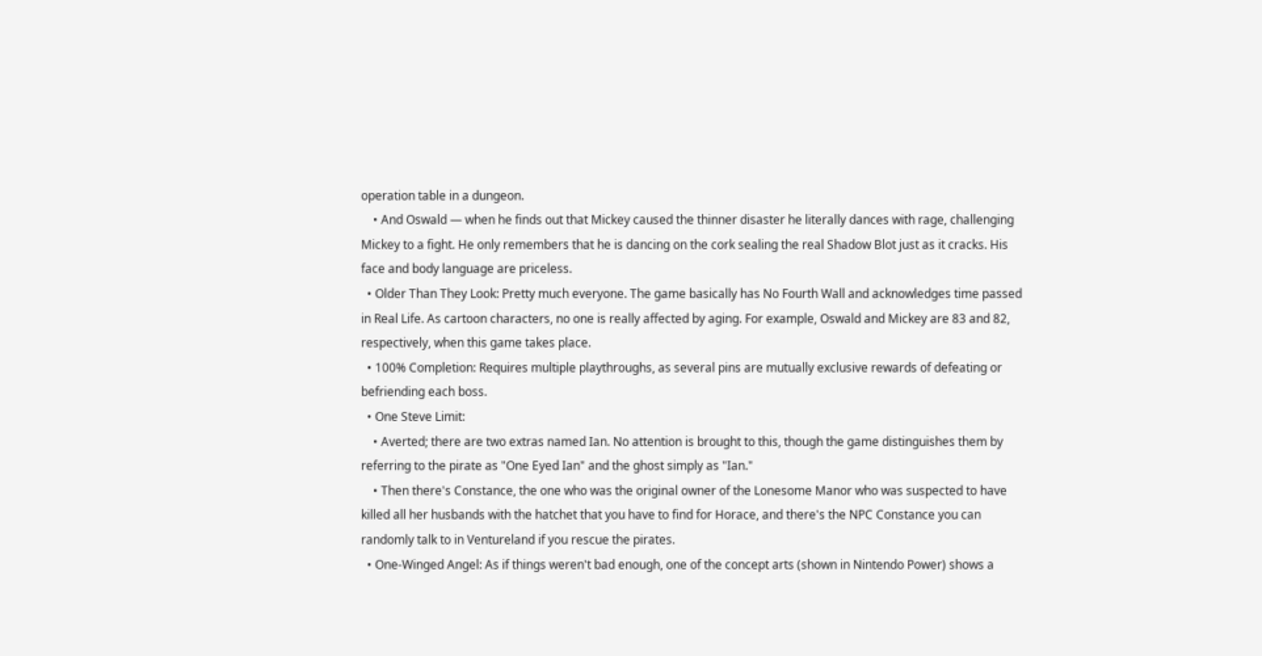operation table in a dungeon.
    • And Oswald — when he finds out that Mickey caused the thinner disaster he literally dances with rage, challenging Mickey to a fight. He only remembers that he is dancing on the cork sealing the real Shadow Blot just as it cracks. His face and body language are priceless.
  • Older Than They Look: Pretty much everyone. The game basically has No Fourth Wall and acknowledges time passed in Real Life. As cartoon characters, no one is really affected by aging. For example, Oswald and Mickey are 83 and 82, respectively, when this game takes place.
  • 100% Completion: Requires multiple playthroughs, as several pins are mutually exclusive rewards of defeating or befriending each boss.
  • One Steve Limit:
    • Averted; there are two extras named Ian. No attention is brought to this, though the game distinguishes them by referring to the pirate as "One Eyed Ian" and the ghost simply as "Ian."
    • Then there's Constance, the one who was the original owner of the Lonesome Manor who was suspected to have killed all her husbands with the hatchet that you have to find for Horace, and there's the NPC Constance you can randomly talk to in Ventureland if you rescue the pirates.
  • One-Winged Angel: As if things weren't bad enough, one of the concept arts (shown in Nintendo Power) shows a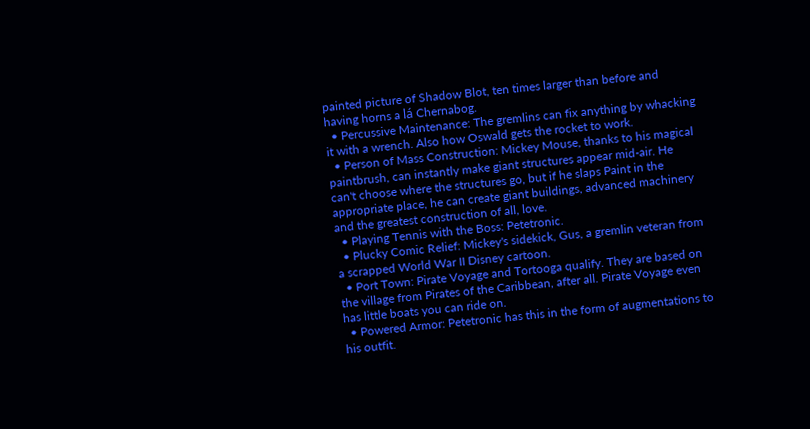painted picture of Shadow Blot, ten times larger than before and having horns a lá Chernabog.
  • Percussive Maintenance: The gremlins can fix anything by whacking it with a wrench. Also how Oswald gets the rocket to work.
  • Person of Mass Construction: Mickey Mouse, thanks to his magical paintbrush, can instantly make giant structures appear mid-air. He can't choose where the structures go, but if he slaps Paint in the appropriate place, he can create giant buildings, advanced machinery and the greatest construction of all, love.
  • Playing Tennis with the Boss: Petetronic.
  • Plucky Comic Relief: Mickey's sidekick, Gus, a gremlin veteran from a scrapped World War II Disney cartoon.
  • Port Town: Pirate Voyage and Tortooga qualify. They are based on the village from Pirates of the Caribbean, after all. Pirate Voyage even has little boats you can ride on.
  • Powered Armor: Petetronic has this in the form of augmentations to his outfit.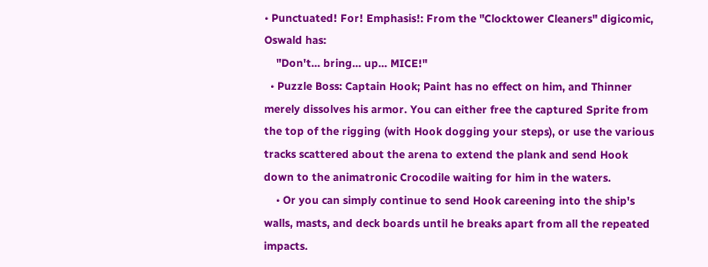• Punctuated! For! Emphasis!: From the "Clocktower Cleaners" digicomic, Oswald has:
    "Don't... bring... up... MICE!"
  • Puzzle Boss: Captain Hook; Paint has no effect on him, and Thinner merely dissolves his armor. You can either free the captured Sprite from the top of the rigging (with Hook dogging your steps), or use the various tracks scattered about the arena to extend the plank and send Hook down to the animatronic Crocodile waiting for him in the waters.
    • Or you can simply continue to send Hook careening into the ship's walls, masts, and deck boards until he breaks apart from all the repeated impacts.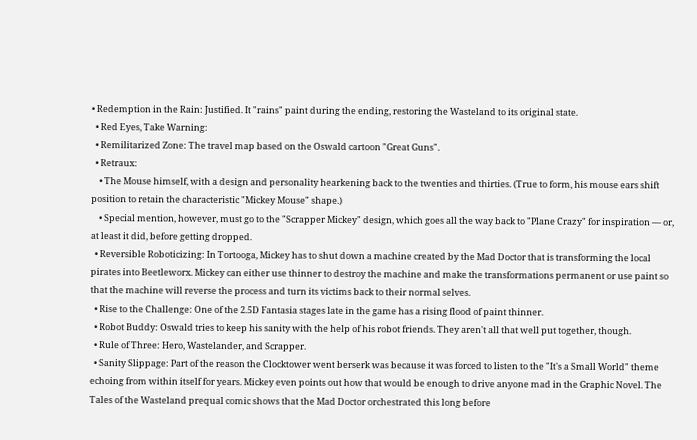• Redemption in the Rain: Justified. It "rains" paint during the ending, restoring the Wasteland to its original state.
  • Red Eyes, Take Warning:
  • Remilitarized Zone: The travel map based on the Oswald cartoon "Great Guns".
  • Retraux:
    • The Mouse himself, with a design and personality hearkening back to the twenties and thirties. (True to form, his mouse ears shift position to retain the characteristic "Mickey Mouse" shape.)
    • Special mention, however, must go to the "Scrapper Mickey" design, which goes all the way back to "Plane Crazy" for inspiration — or, at least it did, before getting dropped.
  • Reversible Roboticizing: In Tortooga, Mickey has to shut down a machine created by the Mad Doctor that is transforming the local pirates into Beetleworx. Mickey can either use thinner to destroy the machine and make the transformations permanent or use paint so that the machine will reverse the process and turn its victims back to their normal selves.
  • Rise to the Challenge: One of the 2.5D Fantasia stages late in the game has a rising flood of paint thinner.
  • Robot Buddy: Oswald tries to keep his sanity with the help of his robot friends. They aren't all that well put together, though.
  • Rule of Three: Hero, Wastelander, and Scrapper.
  • Sanity Slippage: Part of the reason the Clocktower went berserk was because it was forced to listen to the "It's a Small World" theme echoing from within itself for years. Mickey even points out how that would be enough to drive anyone mad in the Graphic Novel. The Tales of the Wasteland prequal comic shows that the Mad Doctor orchestrated this long before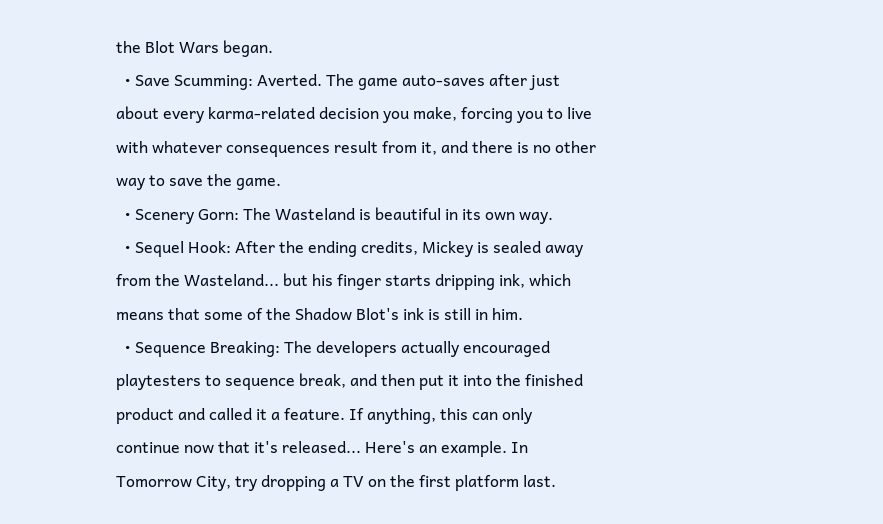the Blot Wars began.
  • Save Scumming: Averted. The game auto-saves after just about every karma-related decision you make, forcing you to live with whatever consequences result from it, and there is no other way to save the game.
  • Scenery Gorn: The Wasteland is beautiful in its own way.
  • Sequel Hook: After the ending credits, Mickey is sealed away from the Wasteland... but his finger starts dripping ink, which means that some of the Shadow Blot's ink is still in him.
  • Sequence Breaking: The developers actually encouraged playtesters to sequence break, and then put it into the finished product and called it a feature. If anything, this can only continue now that it's released... Here's an example. In Tomorrow City, try dropping a TV on the first platform last.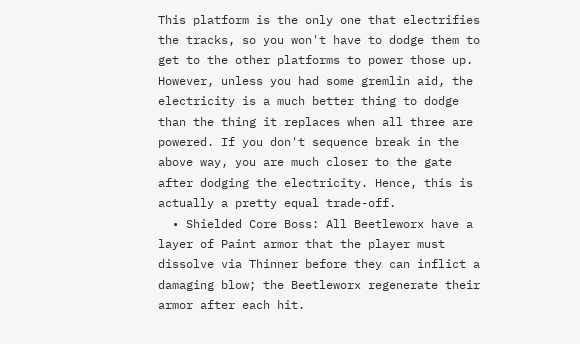This platform is the only one that electrifies the tracks, so you won't have to dodge them to get to the other platforms to power those up. However, unless you had some gremlin aid, the electricity is a much better thing to dodge than the thing it replaces when all three are powered. If you don't sequence break in the above way, you are much closer to the gate after dodging the electricity. Hence, this is actually a pretty equal trade-off.
  • Shielded Core Boss: All Beetleworx have a layer of Paint armor that the player must dissolve via Thinner before they can inflict a damaging blow; the Beetleworx regenerate their armor after each hit.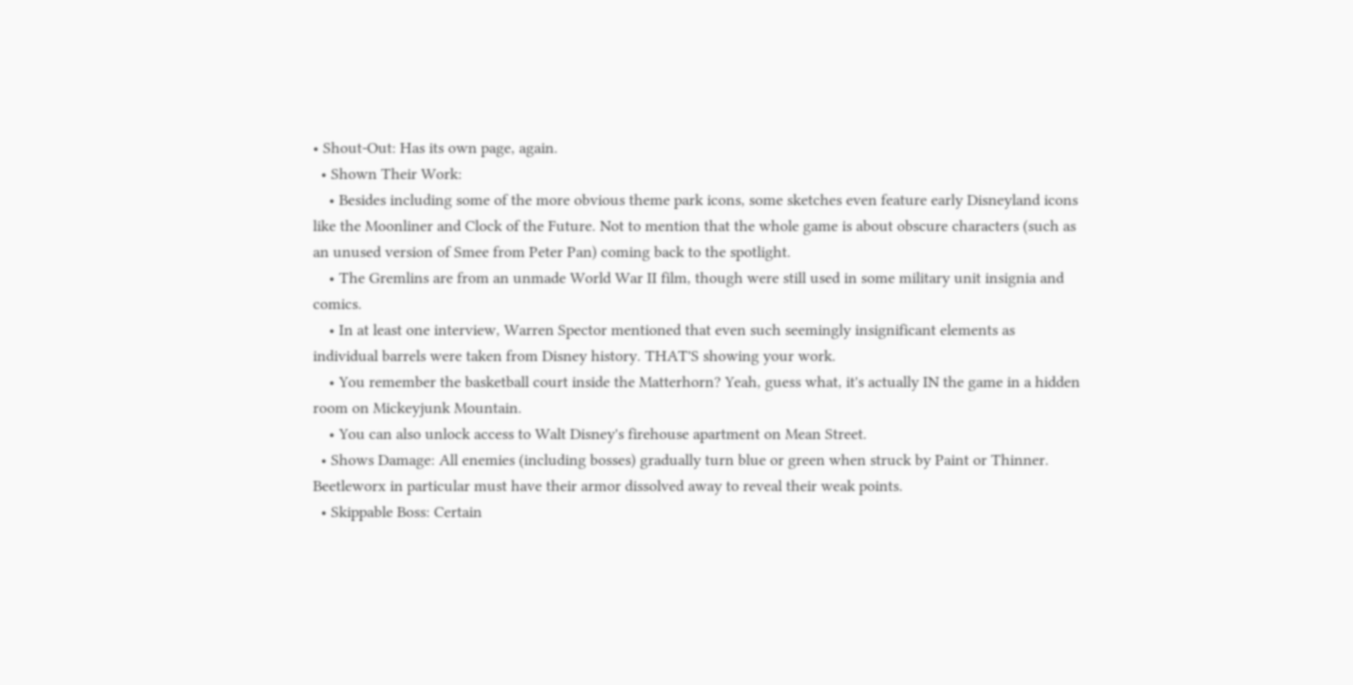• Shout-Out: Has its own page, again.
  • Shown Their Work:
    • Besides including some of the more obvious theme park icons, some sketches even feature early Disneyland icons like the Moonliner and Clock of the Future. Not to mention that the whole game is about obscure characters (such as an unused version of Smee from Peter Pan) coming back to the spotlight.
    • The Gremlins are from an unmade World War II film, though were still used in some military unit insignia and comics.
    • In at least one interview, Warren Spector mentioned that even such seemingly insignificant elements as individual barrels were taken from Disney history. THAT'S showing your work.
    • You remember the basketball court inside the Matterhorn? Yeah, guess what, it's actually IN the game in a hidden room on Mickeyjunk Mountain.
    • You can also unlock access to Walt Disney's firehouse apartment on Mean Street.
  • Shows Damage: All enemies (including bosses) gradually turn blue or green when struck by Paint or Thinner. Beetleworx in particular must have their armor dissolved away to reveal their weak points.
  • Skippable Boss: Certain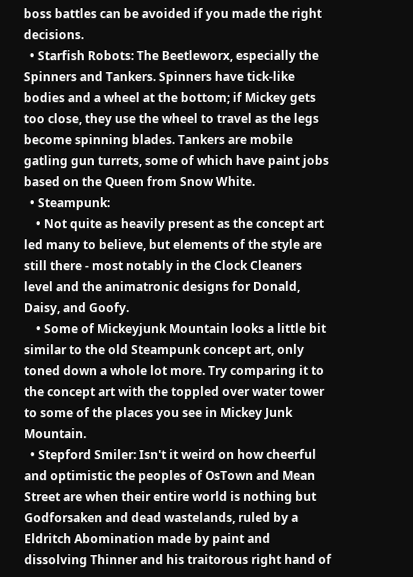boss battles can be avoided if you made the right decisions.
  • Starfish Robots: The Beetleworx, especially the Spinners and Tankers. Spinners have tick-like bodies and a wheel at the bottom; if Mickey gets too close, they use the wheel to travel as the legs become spinning blades. Tankers are mobile gatling gun turrets, some of which have paint jobs based on the Queen from Snow White.
  • Steampunk:
    • Not quite as heavily present as the concept art led many to believe, but elements of the style are still there - most notably in the Clock Cleaners level and the animatronic designs for Donald, Daisy, and Goofy.
    • Some of Mickeyjunk Mountain looks a little bit similar to the old Steampunk concept art, only toned down a whole lot more. Try comparing it to the concept art with the toppled over water tower to some of the places you see in Mickey Junk Mountain.
  • Stepford Smiler: Isn't it weird on how cheerful and optimistic the peoples of OsTown and Mean Street are when their entire world is nothing but Godforsaken and dead wastelands, ruled by a Eldritch Abomination made by paint and dissolving Thinner and his traitorous right hand of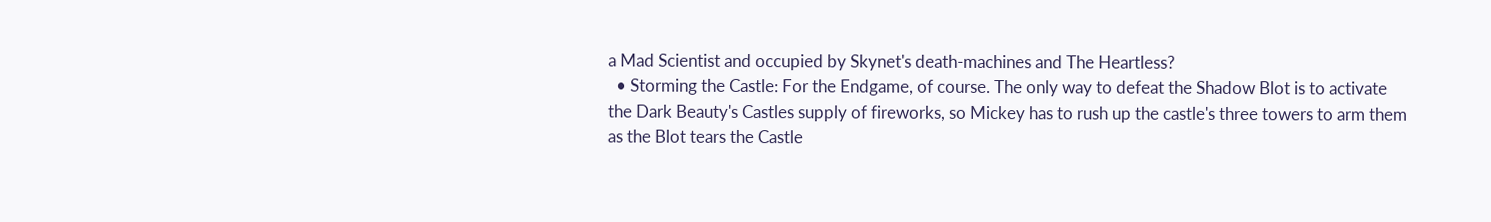a Mad Scientist and occupied by Skynet's death-machines and The Heartless?
  • Storming the Castle: For the Endgame, of course. The only way to defeat the Shadow Blot is to activate the Dark Beauty's Castles supply of fireworks, so Mickey has to rush up the castle's three towers to arm them as the Blot tears the Castle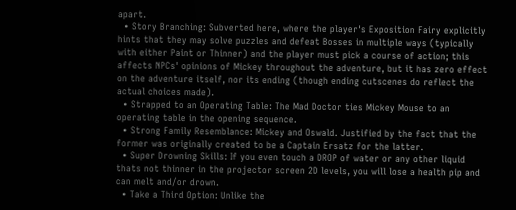apart.
  • Story Branching: Subverted here, where the player's Exposition Fairy explicitly hints that they may solve puzzles and defeat Bosses in multiple ways (typically with either Paint or Thinner) and the player must pick a course of action; this affects NPCs' opinions of Mickey throughout the adventure, but it has zero effect on the adventure itself, nor its ending (though ending cutscenes do reflect the actual choices made).
  • Strapped to an Operating Table: The Mad Doctor ties Mickey Mouse to an operating table in the opening sequence.
  • Strong Family Resemblance: Mickey and Oswald. Justified by the fact that the former was originally created to be a Captain Ersatz for the latter.
  • Super Drowning Skills: If you even touch a DROP of water or any other liquid thats not thinner in the projector screen 2D levels, you will lose a health pip and can melt and/or drown.
  • Take a Third Option: Unlike the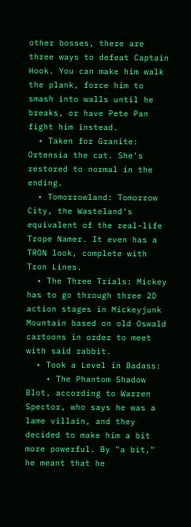other bosses, there are three ways to defeat Captain Hook. You can make him walk the plank, force him to smash into walls until he breaks, or have Pete Pan fight him instead.
  • Taken for Granite: Ortensia the cat. She's restored to normal in the ending.
  • Tomorrowland: Tomorrow City, the Wasteland's equivalent of the real-life Trope Namer. It even has a TRON look, complete with Tron Lines.
  • The Three Trials: Mickey has to go through three 2D action stages in Mickeyjunk Mountain based on old Oswald cartoons in order to meet with said rabbit.
  • Took a Level in Badass:
    • The Phantom Shadow Blot, according to Warren Spector, who says he was a lame villain, and they decided to make him a bit more powerful. By "a bit," he meant that he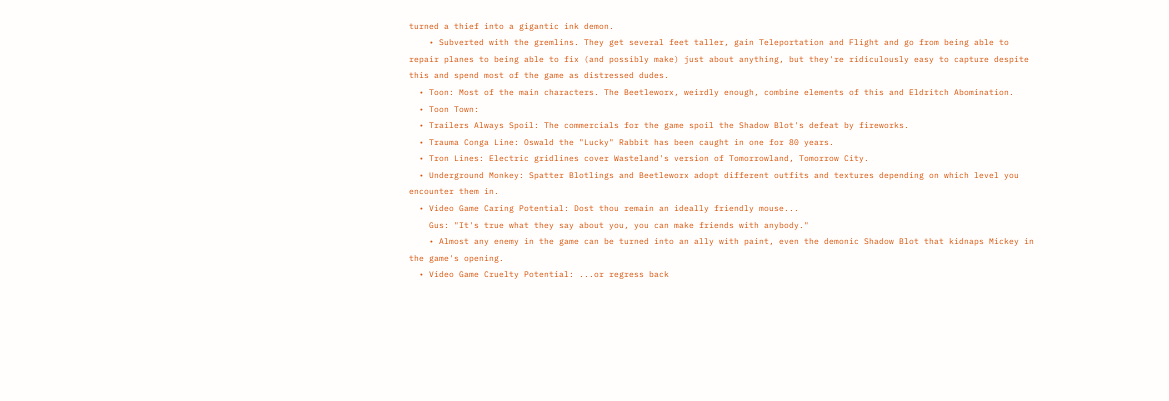turned a thief into a gigantic ink demon.
    • Subverted with the gremlins. They get several feet taller, gain Teleportation and Flight and go from being able to repair planes to being able to fix (and possibly make) just about anything, but they're ridiculously easy to capture despite this and spend most of the game as distressed dudes.
  • Toon: Most of the main characters. The Beetleworx, weirdly enough, combine elements of this and Eldritch Abomination.
  • Toon Town:
  • Trailers Always Spoil: The commercials for the game spoil the Shadow Blot's defeat by fireworks.
  • Trauma Conga Line: Oswald the "Lucky" Rabbit has been caught in one for 80 years.
  • Tron Lines: Electric gridlines cover Wasteland's version of Tomorrowland, Tomorrow City.
  • Underground Monkey: Spatter Blotlings and Beetleworx adopt different outfits and textures depending on which level you encounter them in.
  • Video Game Caring Potential: Dost thou remain an ideally friendly mouse...
    Gus: "It's true what they say about you, you can make friends with anybody."
    • Almost any enemy in the game can be turned into an ally with paint, even the demonic Shadow Blot that kidnaps Mickey in the game's opening.
  • Video Game Cruelty Potential: ...or regress back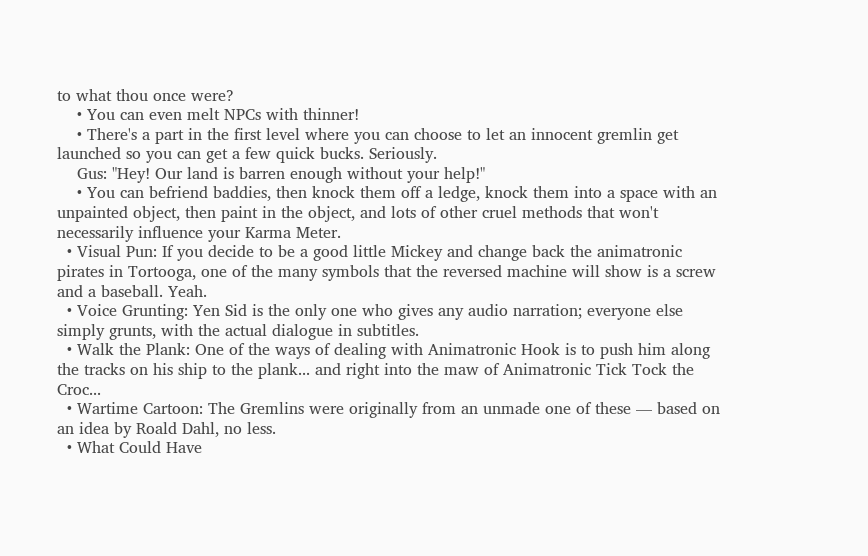to what thou once were?
    • You can even melt NPCs with thinner!
    • There's a part in the first level where you can choose to let an innocent gremlin get launched so you can get a few quick bucks. Seriously.
    Gus: "Hey! Our land is barren enough without your help!"
    • You can befriend baddies, then knock them off a ledge, knock them into a space with an unpainted object, then paint in the object, and lots of other cruel methods that won't necessarily influence your Karma Meter.
  • Visual Pun: If you decide to be a good little Mickey and change back the animatronic pirates in Tortooga, one of the many symbols that the reversed machine will show is a screw and a baseball. Yeah.
  • Voice Grunting: Yen Sid is the only one who gives any audio narration; everyone else simply grunts, with the actual dialogue in subtitles.
  • Walk the Plank: One of the ways of dealing with Animatronic Hook is to push him along the tracks on his ship to the plank... and right into the maw of Animatronic Tick Tock the Croc...
  • Wartime Cartoon: The Gremlins were originally from an unmade one of these — based on an idea by Roald Dahl, no less.
  • What Could Have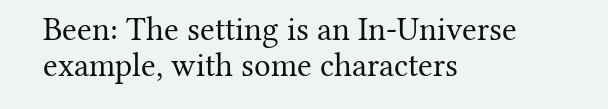Been: The setting is an In-Universe example, with some characters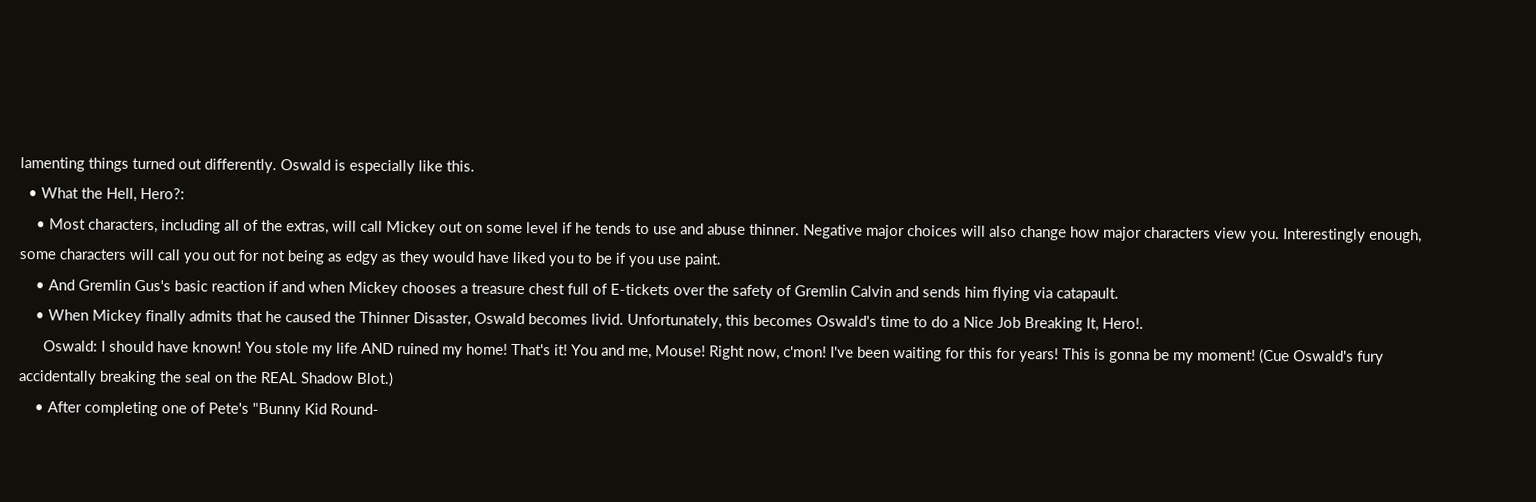lamenting things turned out differently. Oswald is especially like this.
  • What the Hell, Hero?:
    • Most characters, including all of the extras, will call Mickey out on some level if he tends to use and abuse thinner. Negative major choices will also change how major characters view you. Interestingly enough, some characters will call you out for not being as edgy as they would have liked you to be if you use paint.
    • And Gremlin Gus's basic reaction if and when Mickey chooses a treasure chest full of E-tickets over the safety of Gremlin Calvin and sends him flying via catapault.
    • When Mickey finally admits that he caused the Thinner Disaster, Oswald becomes livid. Unfortunately, this becomes Oswald's time to do a Nice Job Breaking It, Hero!.
      Oswald: I should have known! You stole my life AND ruined my home! That's it! You and me, Mouse! Right now, c'mon! I've been waiting for this for years! This is gonna be my moment! (Cue Oswald's fury accidentally breaking the seal on the REAL Shadow Blot.)
    • After completing one of Pete's "Bunny Kid Round-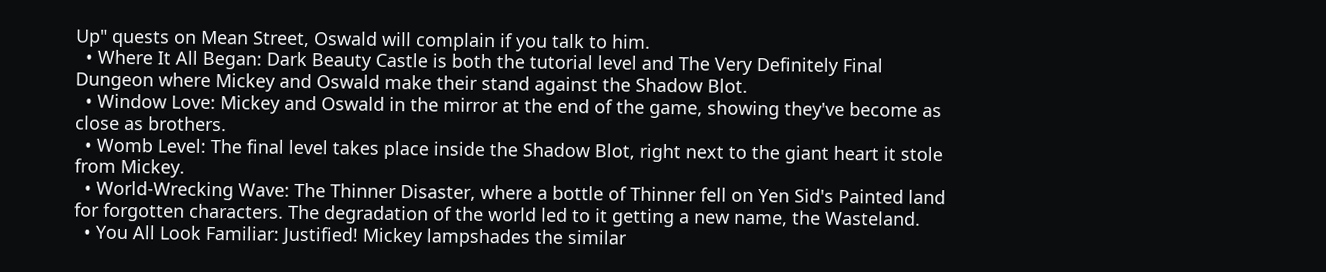Up" quests on Mean Street, Oswald will complain if you talk to him.
  • Where It All Began: Dark Beauty Castle is both the tutorial level and The Very Definitely Final Dungeon where Mickey and Oswald make their stand against the Shadow Blot.
  • Window Love: Mickey and Oswald in the mirror at the end of the game, showing they've become as close as brothers.
  • Womb Level: The final level takes place inside the Shadow Blot, right next to the giant heart it stole from Mickey.
  • World-Wrecking Wave: The Thinner Disaster, where a bottle of Thinner fell on Yen Sid's Painted land for forgotten characters. The degradation of the world led to it getting a new name, the Wasteland.
  • You All Look Familiar: Justified! Mickey lampshades the similar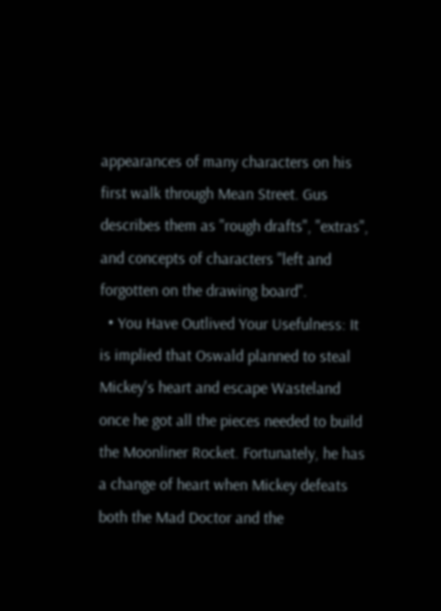appearances of many characters on his first walk through Mean Street. Gus describes them as "rough drafts", "extras", and concepts of characters "left and forgotten on the drawing board".
  • You Have Outlived Your Usefulness: It is implied that Oswald planned to steal Mickey's heart and escape Wasteland once he got all the pieces needed to build the Moonliner Rocket. Fortunately, he has a change of heart when Mickey defeats both the Mad Doctor and the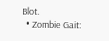Blot.
  • Zombie Gait: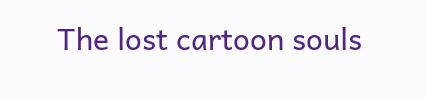The lost cartoon souls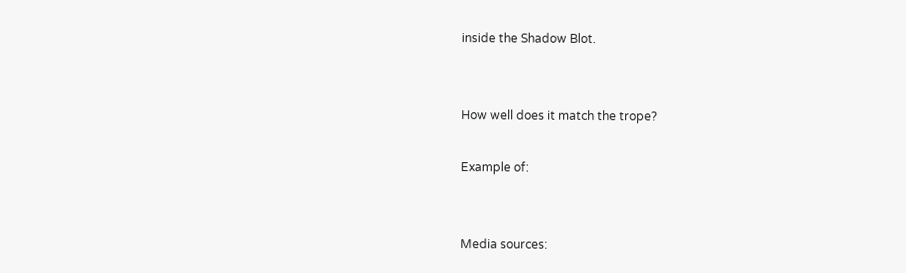inside the Shadow Blot.


How well does it match the trope?

Example of:


Media sources: